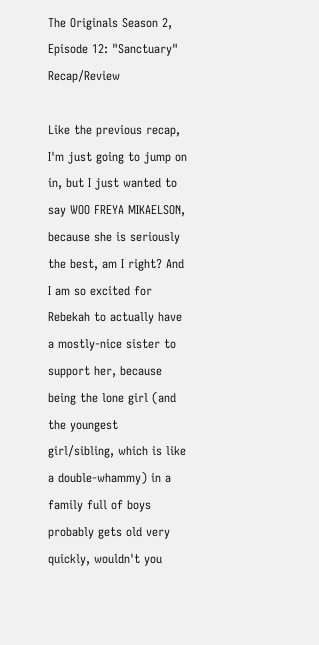The Originals Season 2, Episode 12: "Sanctuary" Recap/Review

Like the previous recap, I'm just going to jump on in, but I just wanted to say WOO FREYA MIKAELSON, because she is seriously the best, am I right? And I am so excited for Rebekah to actually have a mostly-nice sister to support her, because being the lone girl (and the youngest girl/sibling, which is like a double-whammy) in a family full of boys probably gets old very quickly, wouldn't you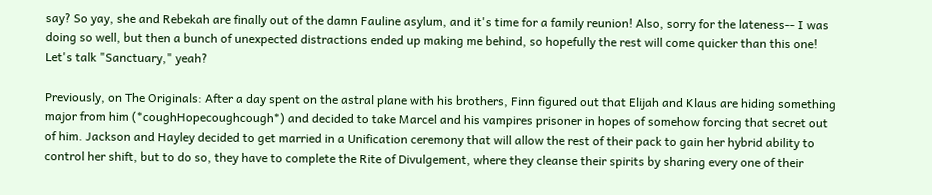say? So yay, she and Rebekah are finally out of the damn Fauline asylum, and it's time for a family reunion! Also, sorry for the lateness-- I was doing so well, but then a bunch of unexpected distractions ended up making me behind, so hopefully the rest will come quicker than this one! Let's talk "Sanctuary," yeah?

Previously, on The Originals: After a day spent on the astral plane with his brothers, Finn figured out that Elijah and Klaus are hiding something major from him (*coughHopecoughcough*) and decided to take Marcel and his vampires prisoner in hopes of somehow forcing that secret out of him. Jackson and Hayley decided to get married in a Unification ceremony that will allow the rest of their pack to gain her hybrid ability to control her shift, but to do so, they have to complete the Rite of Divulgement, where they cleanse their spirits by sharing every one of their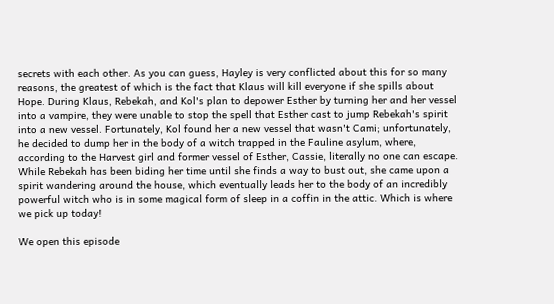secrets with each other. As you can guess, Hayley is very conflicted about this for so many reasons, the greatest of which is the fact that Klaus will kill everyone if she spills about Hope. During Klaus, Rebekah, and Kol's plan to depower Esther by turning her and her vessel into a vampire, they were unable to stop the spell that Esther cast to jump Rebekah's spirit into a new vessel. Fortunately, Kol found her a new vessel that wasn't Cami; unfortunately, he decided to dump her in the body of a witch trapped in the Fauline asylum, where, according to the Harvest girl and former vessel of Esther, Cassie, literally no one can escape. While Rebekah has been biding her time until she finds a way to bust out, she came upon a spirit wandering around the house, which eventually leads her to the body of an incredibly powerful witch who is in some magical form of sleep in a coffin in the attic. Which is where we pick up today!

We open this episode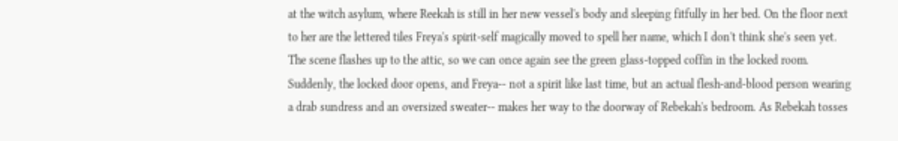at the witch asylum, where Reekah is still in her new vessel's body and sleeping fitfully in her bed. On the floor next to her are the lettered tiles Freya's spirit-self magically moved to spell her name, which I don't think she's seen yet. The scene flashes up to the attic, so we can once again see the green glass-topped coffin in the locked room. Suddenly, the locked door opens, and Freya-- not a spirit like last time, but an actual flesh-and-blood person wearing a drab sundress and an oversized sweater-- makes her way to the doorway of Rebekah's bedroom. As Rebekah tosses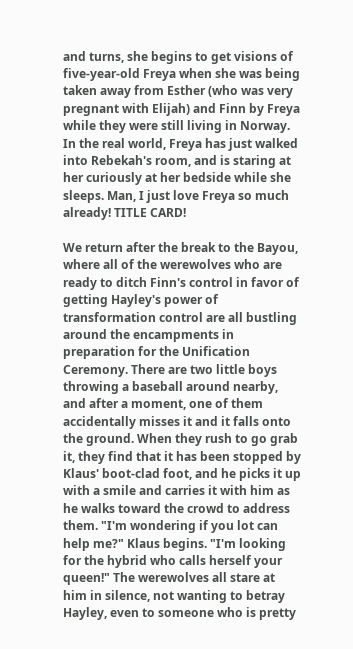and turns, she begins to get visions of five-year-old Freya when she was being taken away from Esther (who was very pregnant with Elijah) and Finn by Freya while they were still living in Norway. In the real world, Freya has just walked into Rebekah's room, and is staring at her curiously at her bedside while she sleeps. Man, I just love Freya so much already! TITLE CARD!

We return after the break to the Bayou, where all of the werewolves who are ready to ditch Finn's control in favor of getting Hayley's power of transformation control are all bustling around the encampments in preparation for the Unification Ceremony. There are two little boys throwing a baseball around nearby, and after a moment, one of them accidentally misses it and it falls onto the ground. When they rush to go grab it, they find that it has been stopped by Klaus' boot-clad foot, and he picks it up with a smile and carries it with him as he walks toward the crowd to address them. "I'm wondering if you lot can help me?" Klaus begins. "I'm looking for the hybrid who calls herself your queen!" The werewolves all stare at him in silence, not wanting to betray Hayley, even to someone who is pretty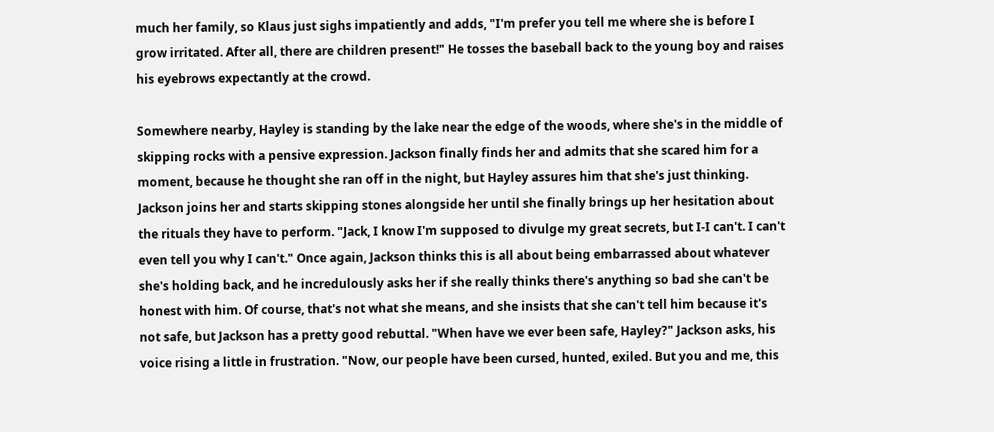much her family, so Klaus just sighs impatiently and adds, "I'm prefer you tell me where she is before I grow irritated. After all, there are children present!" He tosses the baseball back to the young boy and raises his eyebrows expectantly at the crowd.

Somewhere nearby, Hayley is standing by the lake near the edge of the woods, where she's in the middle of skipping rocks with a pensive expression. Jackson finally finds her and admits that she scared him for a moment, because he thought she ran off in the night, but Hayley assures him that she's just thinking. Jackson joins her and starts skipping stones alongside her until she finally brings up her hesitation about the rituals they have to perform. "Jack, I know I'm supposed to divulge my great secrets, but I-I can't. I can't even tell you why I can't." Once again, Jackson thinks this is all about being embarrassed about whatever she's holding back, and he incredulously asks her if she really thinks there's anything so bad she can't be honest with him. Of course, that's not what she means, and she insists that she can't tell him because it's not safe, but Jackson has a pretty good rebuttal. "When have we ever been safe, Hayley?" Jackson asks, his voice rising a little in frustration. "Now, our people have been cursed, hunted, exiled. But you and me, this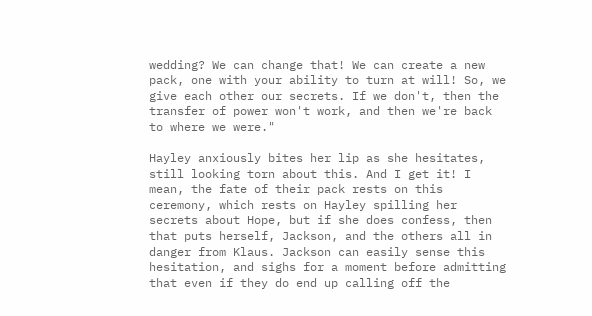wedding? We can change that! We can create a new pack, one with your ability to turn at will! So, we give each other our secrets. If we don't, then the transfer of power won't work, and then we're back to where we were."

Hayley anxiously bites her lip as she hesitates, still looking torn about this. And I get it! I mean, the fate of their pack rests on this ceremony, which rests on Hayley spilling her secrets about Hope, but if she does confess, then that puts herself, Jackson, and the others all in danger from Klaus. Jackson can easily sense this hesitation, and sighs for a moment before admitting that even if they do end up calling off the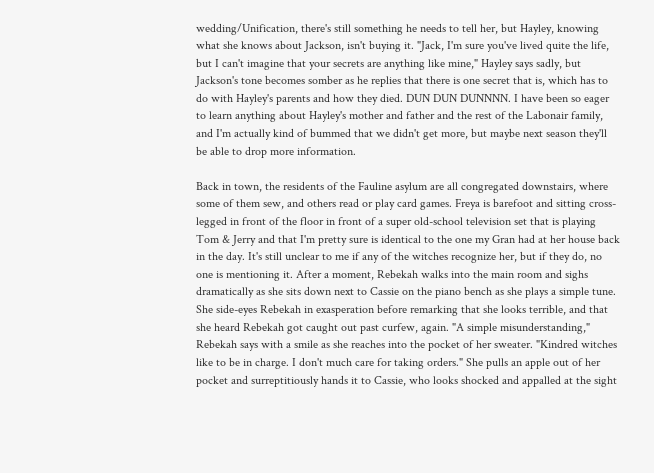wedding/Unification, there's still something he needs to tell her, but Hayley, knowing what she knows about Jackson, isn't buying it. "Jack, I'm sure you've lived quite the life, but I can't imagine that your secrets are anything like mine," Hayley says sadly, but Jackson's tone becomes somber as he replies that there is one secret that is, which has to do with Hayley's parents and how they died. DUN DUN DUNNNN. I have been so eager to learn anything about Hayley's mother and father and the rest of the Labonair family, and I'm actually kind of bummed that we didn't get more, but maybe next season they'll be able to drop more information.

Back in town, the residents of the Fauline asylum are all congregated downstairs, where some of them sew, and others read or play card games. Freya is barefoot and sitting cross-legged in front of the floor in front of a super old-school television set that is playing Tom & Jerry and that I'm pretty sure is identical to the one my Gran had at her house back in the day. It's still unclear to me if any of the witches recognize her, but if they do, no one is mentioning it. After a moment, Rebekah walks into the main room and sighs dramatically as she sits down next to Cassie on the piano bench as she plays a simple tune. She side-eyes Rebekah in exasperation before remarking that she looks terrible, and that she heard Rebekah got caught out past curfew, again. "A simple misunderstanding," Rebekah says with a smile as she reaches into the pocket of her sweater. "Kindred witches like to be in charge. I don't much care for taking orders." She pulls an apple out of her pocket and surreptitiously hands it to Cassie, who looks shocked and appalled at the sight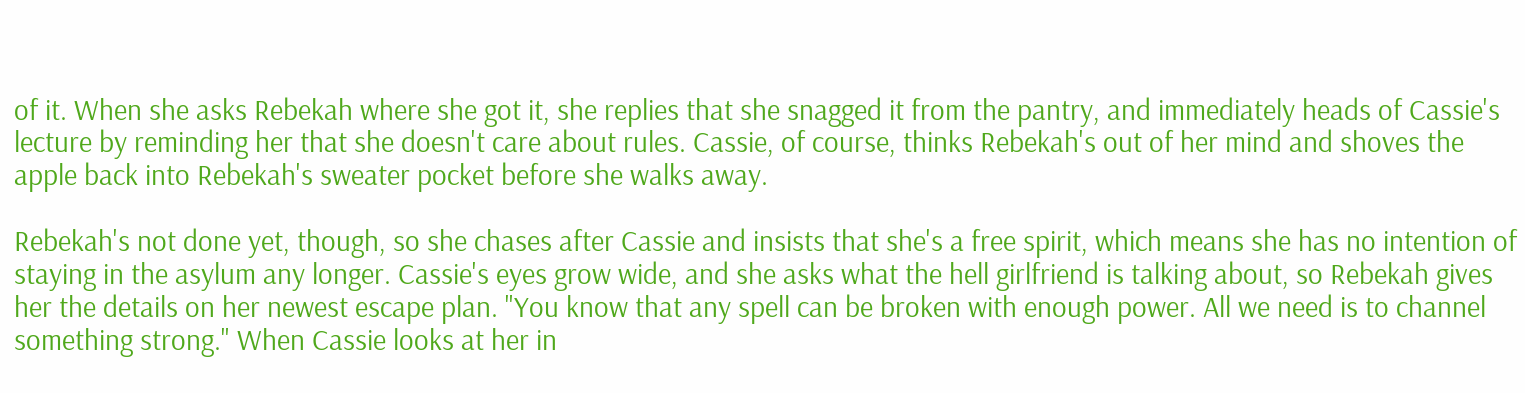of it. When she asks Rebekah where she got it, she replies that she snagged it from the pantry, and immediately heads of Cassie's lecture by reminding her that she doesn't care about rules. Cassie, of course, thinks Rebekah's out of her mind and shoves the apple back into Rebekah's sweater pocket before she walks away.

Rebekah's not done yet, though, so she chases after Cassie and insists that she's a free spirit, which means she has no intention of staying in the asylum any longer. Cassie's eyes grow wide, and she asks what the hell girlfriend is talking about, so Rebekah gives her the details on her newest escape plan. "You know that any spell can be broken with enough power. All we need is to channel something strong." When Cassie looks at her in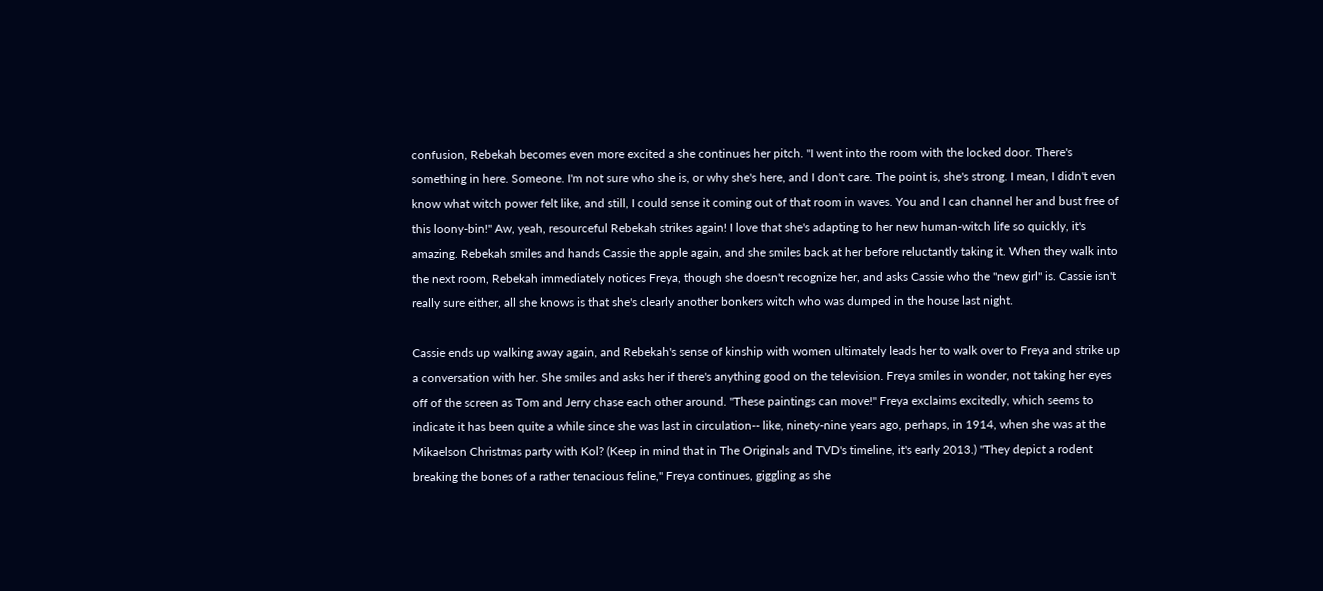confusion, Rebekah becomes even more excited a she continues her pitch. "I went into the room with the locked door. There's something in here. Someone. I'm not sure who she is, or why she's here, and I don't care. The point is, she's strong. I mean, I didn't even know what witch power felt like, and still, I could sense it coming out of that room in waves. You and I can channel her and bust free of this loony-bin!" Aw, yeah, resourceful Rebekah strikes again! I love that she's adapting to her new human-witch life so quickly, it's amazing. Rebekah smiles and hands Cassie the apple again, and she smiles back at her before reluctantly taking it. When they walk into the next room, Rebekah immediately notices Freya, though she doesn't recognize her, and asks Cassie who the "new girl" is. Cassie isn't really sure either, all she knows is that she's clearly another bonkers witch who was dumped in the house last night.

Cassie ends up walking away again, and Rebekah's sense of kinship with women ultimately leads her to walk over to Freya and strike up a conversation with her. She smiles and asks her if there's anything good on the television. Freya smiles in wonder, not taking her eyes off of the screen as Tom and Jerry chase each other around. "These paintings can move!" Freya exclaims excitedly, which seems to indicate it has been quite a while since she was last in circulation-- like, ninety-nine years ago, perhaps, in 1914, when she was at the Mikaelson Christmas party with Kol? (Keep in mind that in The Originals and TVD's timeline, it's early 2013.) "They depict a rodent breaking the bones of a rather tenacious feline," Freya continues, giggling as she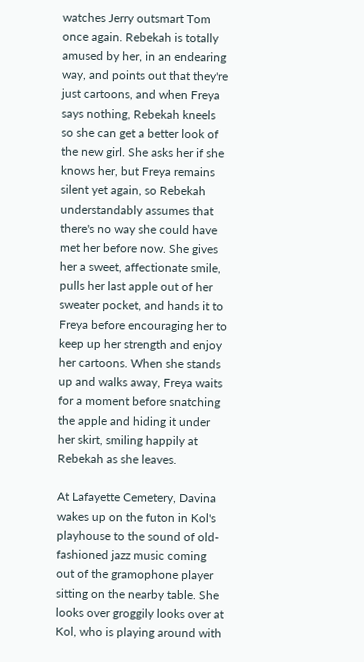watches Jerry outsmart Tom once again. Rebekah is totally amused by her, in an endearing way, and points out that they're just cartoons, and when Freya says nothing, Rebekah kneels so she can get a better look of the new girl. She asks her if she knows her, but Freya remains silent yet again, so Rebekah understandably assumes that there's no way she could have met her before now. She gives her a sweet, affectionate smile, pulls her last apple out of her sweater pocket, and hands it to Freya before encouraging her to keep up her strength and enjoy her cartoons. When she stands up and walks away, Freya waits for a moment before snatching the apple and hiding it under her skirt, smiling happily at Rebekah as she leaves.

At Lafayette Cemetery, Davina wakes up on the futon in Kol's playhouse to the sound of old-fashioned jazz music coming out of the gramophone player sitting on the nearby table. She looks over groggily looks over at Kol, who is playing around with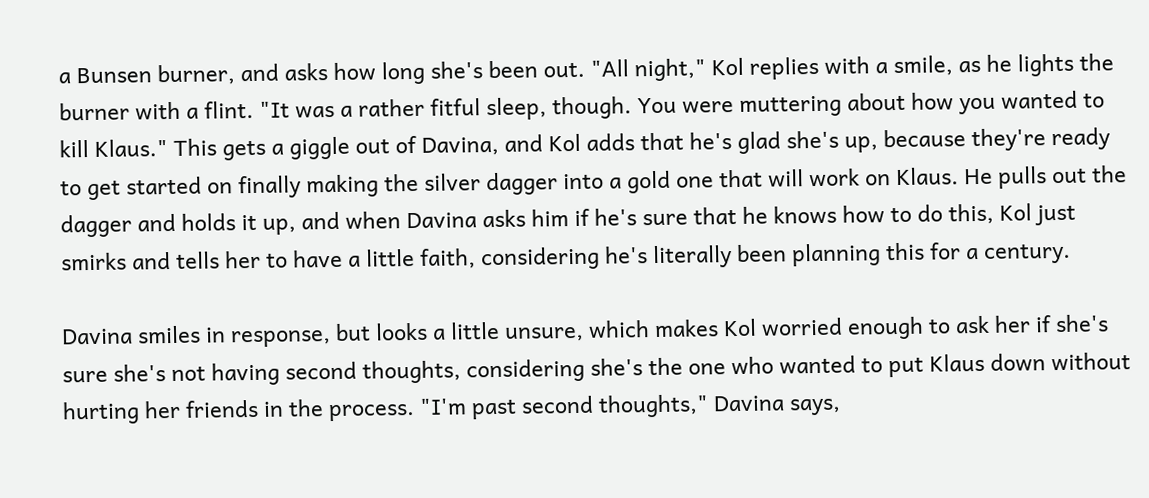a Bunsen burner, and asks how long she's been out. "All night," Kol replies with a smile, as he lights the burner with a flint. "It was a rather fitful sleep, though. You were muttering about how you wanted to kill Klaus." This gets a giggle out of Davina, and Kol adds that he's glad she's up, because they're ready to get started on finally making the silver dagger into a gold one that will work on Klaus. He pulls out the dagger and holds it up, and when Davina asks him if he's sure that he knows how to do this, Kol just smirks and tells her to have a little faith, considering he's literally been planning this for a century.

Davina smiles in response, but looks a little unsure, which makes Kol worried enough to ask her if she's sure she's not having second thoughts, considering she's the one who wanted to put Klaus down without hurting her friends in the process. "I'm past second thoughts," Davina says,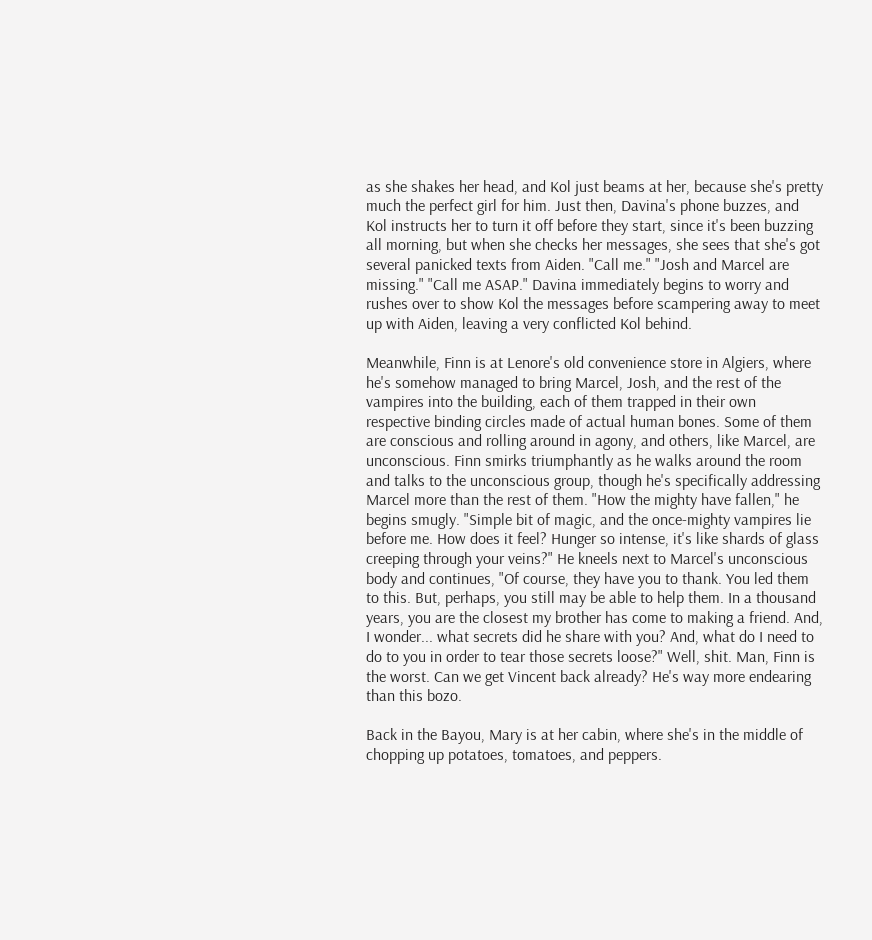as she shakes her head, and Kol just beams at her, because she's pretty much the perfect girl for him. Just then, Davina's phone buzzes, and Kol instructs her to turn it off before they start, since it's been buzzing all morning, but when she checks her messages, she sees that she's got several panicked texts from Aiden. "Call me." "Josh and Marcel are missing." "Call me ASAP." Davina immediately begins to worry and rushes over to show Kol the messages before scampering away to meet up with Aiden, leaving a very conflicted Kol behind.

Meanwhile, Finn is at Lenore's old convenience store in Algiers, where he's somehow managed to bring Marcel, Josh, and the rest of the vampires into the building, each of them trapped in their own respective binding circles made of actual human bones. Some of them are conscious and rolling around in agony, and others, like Marcel, are unconscious. Finn smirks triumphantly as he walks around the room and talks to the unconscious group, though he's specifically addressing Marcel more than the rest of them. "How the mighty have fallen," he begins smugly. "Simple bit of magic, and the once-mighty vampires lie before me. How does it feel? Hunger so intense, it's like shards of glass creeping through your veins?" He kneels next to Marcel's unconscious body and continues, "Of course, they have you to thank. You led them to this. But, perhaps, you still may be able to help them. In a thousand years, you are the closest my brother has come to making a friend. And, I wonder... what secrets did he share with you? And, what do I need to do to you in order to tear those secrets loose?" Well, shit. Man, Finn is the worst. Can we get Vincent back already? He's way more endearing than this bozo.

Back in the Bayou, Mary is at her cabin, where she's in the middle of chopping up potatoes, tomatoes, and peppers.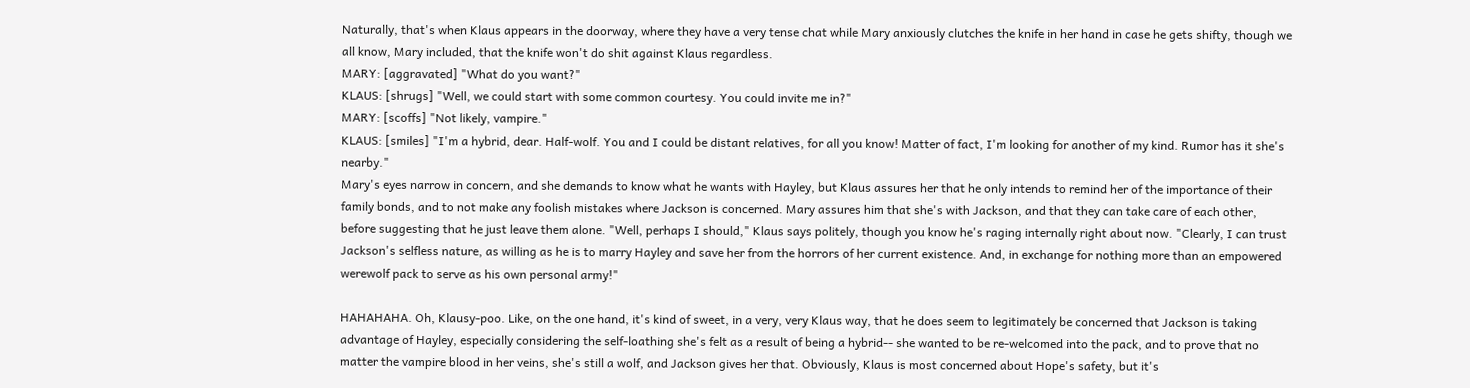Naturally, that's when Klaus appears in the doorway, where they have a very tense chat while Mary anxiously clutches the knife in her hand in case he gets shifty, though we all know, Mary included, that the knife won't do shit against Klaus regardless.
MARY: [aggravated] "What do you want?"
KLAUS: [shrugs] "Well, we could start with some common courtesy. You could invite me in?"
MARY: [scoffs] "Not likely, vampire."
KLAUS: [smiles] "I'm a hybrid, dear. Half-wolf. You and I could be distant relatives, for all you know! Matter of fact, I'm looking for another of my kind. Rumor has it she's nearby."
Mary's eyes narrow in concern, and she demands to know what he wants with Hayley, but Klaus assures her that he only intends to remind her of the importance of their family bonds, and to not make any foolish mistakes where Jackson is concerned. Mary assures him that she's with Jackson, and that they can take care of each other, before suggesting that he just leave them alone. "Well, perhaps I should," Klaus says politely, though you know he's raging internally right about now. "Clearly, I can trust Jackson's selfless nature, as willing as he is to marry Hayley and save her from the horrors of her current existence. And, in exchange for nothing more than an empowered werewolf pack to serve as his own personal army!"

HAHAHAHA. Oh, Klausy-poo. Like, on the one hand, it's kind of sweet, in a very, very Klaus way, that he does seem to legitimately be concerned that Jackson is taking advantage of Hayley, especially considering the self-loathing she's felt as a result of being a hybrid-- she wanted to be re-welcomed into the pack, and to prove that no matter the vampire blood in her veins, she's still a wolf, and Jackson gives her that. Obviously, Klaus is most concerned about Hope's safety, but it's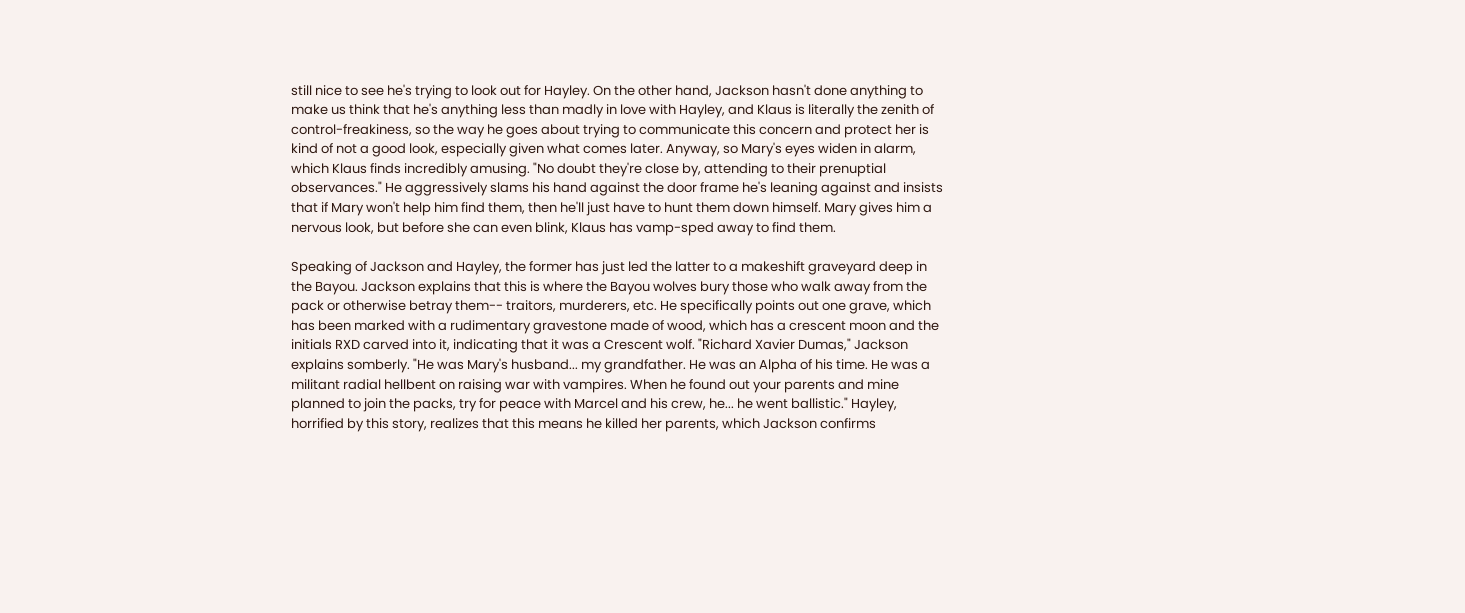still nice to see he's trying to look out for Hayley. On the other hand, Jackson hasn't done anything to make us think that he's anything less than madly in love with Hayley, and Klaus is literally the zenith of control-freakiness, so the way he goes about trying to communicate this concern and protect her is kind of not a good look, especially given what comes later. Anyway, so Mary's eyes widen in alarm, which Klaus finds incredibly amusing. "No doubt they're close by, attending to their prenuptial observances." He aggressively slams his hand against the door frame he's leaning against and insists that if Mary won't help him find them, then he'll just have to hunt them down himself. Mary gives him a nervous look, but before she can even blink, Klaus has vamp-sped away to find them.

Speaking of Jackson and Hayley, the former has just led the latter to a makeshift graveyard deep in the Bayou. Jackson explains that this is where the Bayou wolves bury those who walk away from the pack or otherwise betray them-- traitors, murderers, etc. He specifically points out one grave, which has been marked with a rudimentary gravestone made of wood, which has a crescent moon and the initials RXD carved into it, indicating that it was a Crescent wolf. "Richard Xavier Dumas," Jackson explains somberly. "He was Mary's husband... my grandfather. He was an Alpha of his time. He was a militant radial hellbent on raising war with vampires. When he found out your parents and mine planned to join the packs, try for peace with Marcel and his crew, he... he went ballistic." Hayley, horrified by this story, realizes that this means he killed her parents, which Jackson confirms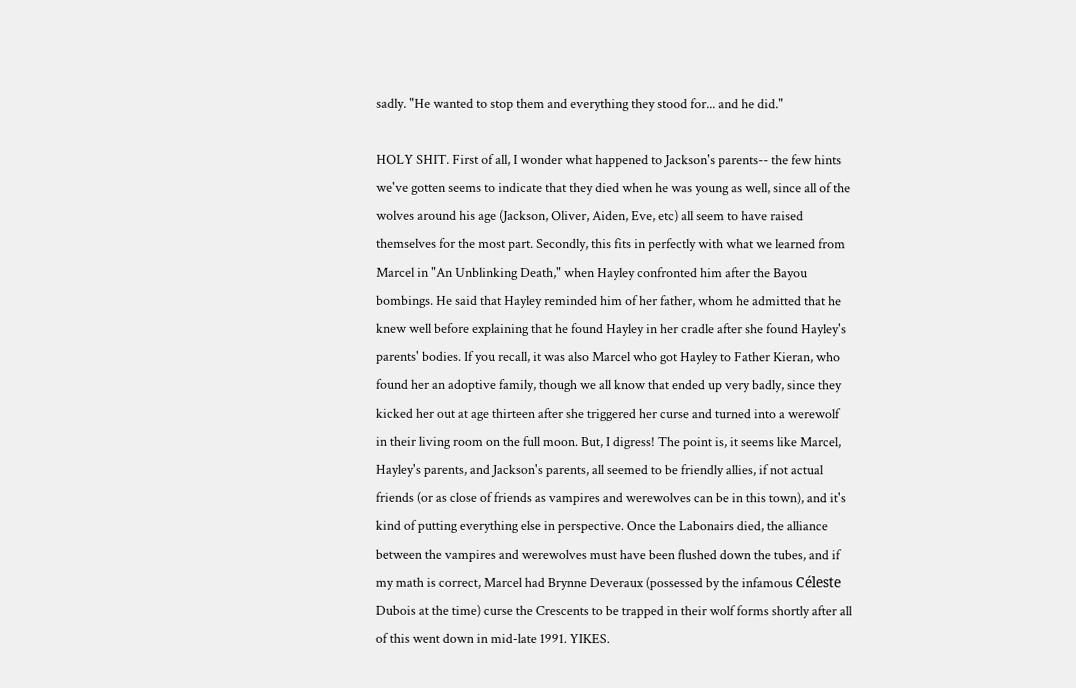sadly. "He wanted to stop them and everything they stood for... and he did."

HOLY SHIT. First of all, I wonder what happened to Jackson's parents-- the few hints we've gotten seems to indicate that they died when he was young as well, since all of the wolves around his age (Jackson, Oliver, Aiden, Eve, etc) all seem to have raised themselves for the most part. Secondly, this fits in perfectly with what we learned from Marcel in "An Unblinking Death," when Hayley confronted him after the Bayou bombings. He said that Hayley reminded him of her father, whom he admitted that he knew well before explaining that he found Hayley in her cradle after she found Hayley's parents' bodies. If you recall, it was also Marcel who got Hayley to Father Kieran, who found her an adoptive family, though we all know that ended up very badly, since they kicked her out at age thirteen after she triggered her curse and turned into a werewolf in their living room on the full moon. But, I digress! The point is, it seems like Marcel, Hayley's parents, and Jackson's parents, all seemed to be friendly allies, if not actual friends (or as close of friends as vampires and werewolves can be in this town), and it's kind of putting everything else in perspective. Once the Labonairs died, the alliance between the vampires and werewolves must have been flushed down the tubes, and if my math is correct, Marcel had Brynne Deveraux (possessed by the infamous Céleste Dubois at the time) curse the Crescents to be trapped in their wolf forms shortly after all of this went down in mid-late 1991. YIKES.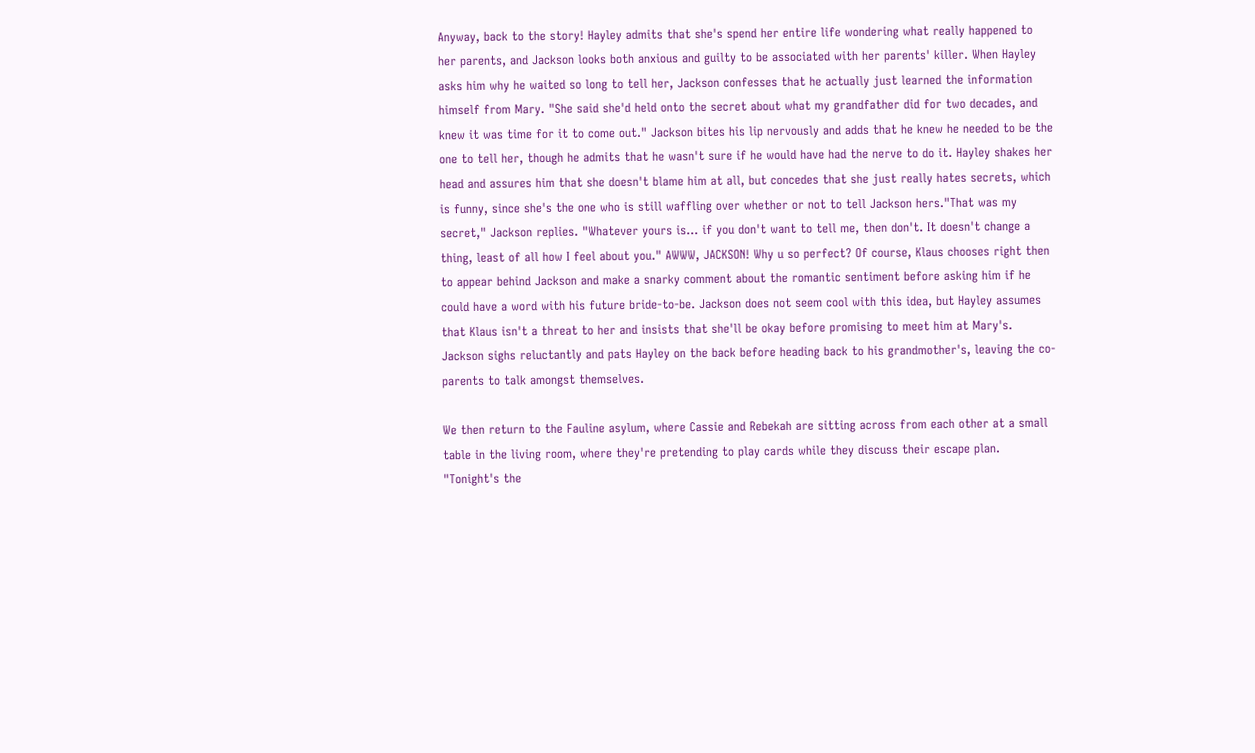Anyway, back to the story! Hayley admits that she's spend her entire life wondering what really happened to her parents, and Jackson looks both anxious and guilty to be associated with her parents' killer. When Hayley asks him why he waited so long to tell her, Jackson confesses that he actually just learned the information himself from Mary. "She said she'd held onto the secret about what my grandfather did for two decades, and knew it was time for it to come out." Jackson bites his lip nervously and adds that he knew he needed to be the one to tell her, though he admits that he wasn't sure if he would have had the nerve to do it. Hayley shakes her head and assures him that she doesn't blame him at all, but concedes that she just really hates secrets, which is funny, since she's the one who is still waffling over whether or not to tell Jackson hers."That was my secret," Jackson replies. "Whatever yours is... if you don't want to tell me, then don't. It doesn't change a thing, least of all how I feel about you." AWWW, JACKSON! Why u so perfect? Of course, Klaus chooses right then to appear behind Jackson and make a snarky comment about the romantic sentiment before asking him if he could have a word with his future bride-to-be. Jackson does not seem cool with this idea, but Hayley assumes that Klaus isn't a threat to her and insists that she'll be okay before promising to meet him at Mary's. Jackson sighs reluctantly and pats Hayley on the back before heading back to his grandmother's, leaving the co-parents to talk amongst themselves.

We then return to the Fauline asylum, where Cassie and Rebekah are sitting across from each other at a small table in the living room, where they're pretending to play cards while they discuss their escape plan. "Tonight's the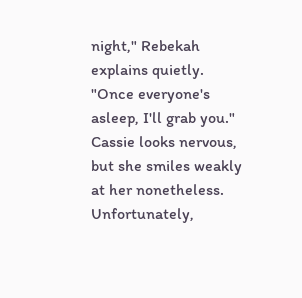night," Rebekah explains quietly. "Once everyone's asleep, I'll grab you."
Cassie looks nervous, but she smiles weakly at her nonetheless. Unfortunately,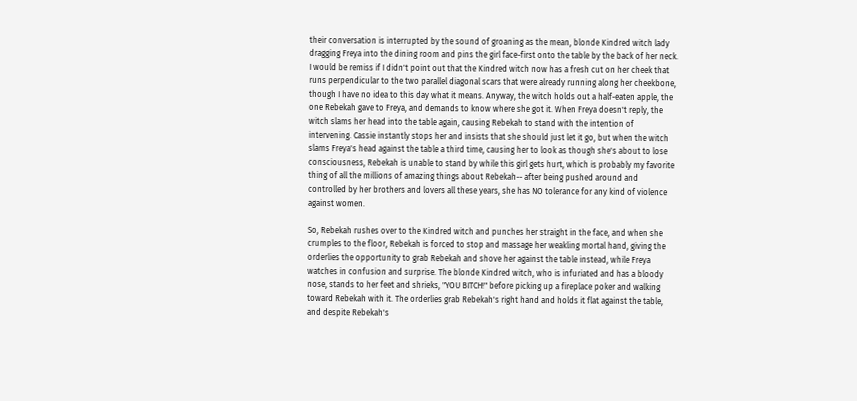their conversation is interrupted by the sound of groaning as the mean, blonde Kindred witch lady dragging Freya into the dining room and pins the girl face-first onto the table by the back of her neck. I would be remiss if I didn't point out that the Kindred witch now has a fresh cut on her cheek that runs perpendicular to the two parallel diagonal scars that were already running along her cheekbone, though I have no idea to this day what it means. Anyway, the witch holds out a half-eaten apple, the one Rebekah gave to Freya, and demands to know where she got it. When Freya doesn't reply, the witch slams her head into the table again, causing Rebekah to stand with the intention of intervening. Cassie instantly stops her and insists that she should just let it go, but when the witch slams Freya's head against the table a third time, causing her to look as though she's about to lose consciousness, Rebekah is unable to stand by while this girl gets hurt, which is probably my favorite thing of all the millions of amazing things about Rebekah-- after being pushed around and controlled by her brothers and lovers all these years, she has NO tolerance for any kind of violence against women.

So, Rebekah rushes over to the Kindred witch and punches her straight in the face, and when she crumples to the floor, Rebekah is forced to stop and massage her weakling mortal hand, giving the orderlies the opportunity to grab Rebekah and shove her against the table instead, while Freya watches in confusion and surprise. The blonde Kindred witch, who is infuriated and has a bloody nose, stands to her feet and shrieks, "YOU BITCH!" before picking up a fireplace poker and walking toward Rebekah with it. The orderlies grab Rebekah's right hand and holds it flat against the table, and despite Rebekah's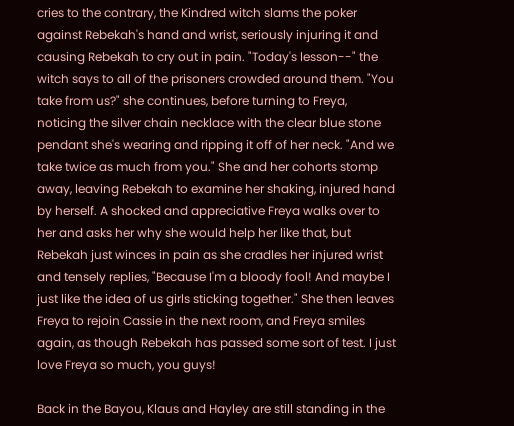cries to the contrary, the Kindred witch slams the poker against Rebekah's hand and wrist, seriously injuring it and causing Rebekah to cry out in pain. "Today's lesson--" the witch says to all of the prisoners crowded around them. "You take from us?" she continues, before turning to Freya, noticing the silver chain necklace with the clear blue stone pendant she's wearing and ripping it off of her neck. "And we take twice as much from you." She and her cohorts stomp away, leaving Rebekah to examine her shaking, injured hand by herself. A shocked and appreciative Freya walks over to her and asks her why she would help her like that, but Rebekah just winces in pain as she cradles her injured wrist and tensely replies, "Because I'm a bloody fool! And maybe I just like the idea of us girls sticking together." She then leaves Freya to rejoin Cassie in the next room, and Freya smiles again, as though Rebekah has passed some sort of test. I just love Freya so much, you guys!

Back in the Bayou, Klaus and Hayley are still standing in the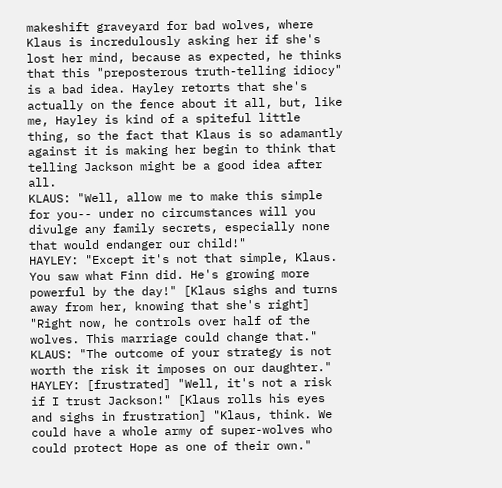makeshift graveyard for bad wolves, where Klaus is incredulously asking her if she's lost her mind, because as expected, he thinks that this "preposterous truth-telling idiocy" is a bad idea. Hayley retorts that she's actually on the fence about it all, but, like me, Hayley is kind of a spiteful little thing, so the fact that Klaus is so adamantly against it is making her begin to think that telling Jackson might be a good idea after all.
KLAUS: "Well, allow me to make this simple for you-- under no circumstances will you divulge any family secrets, especially none that would endanger our child!"
HAYLEY: "Except it's not that simple, Klaus. You saw what Finn did. He's growing more powerful by the day!" [Klaus sighs and turns away from her, knowing that she's right] "Right now, he controls over half of the wolves. This marriage could change that."
KLAUS: "The outcome of your strategy is not worth the risk it imposes on our daughter."
HAYLEY: [frustrated] "Well, it's not a risk if I trust Jackson!" [Klaus rolls his eyes and sighs in frustration] "Klaus, think. We could have a whole army of super-wolves who could protect Hope as one of their own."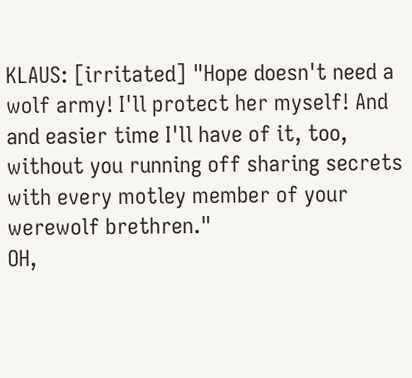KLAUS: [irritated] "Hope doesn't need a wolf army! I'll protect her myself! And and easier time I'll have of it, too, without you running off sharing secrets with every motley member of your werewolf brethren."
OH,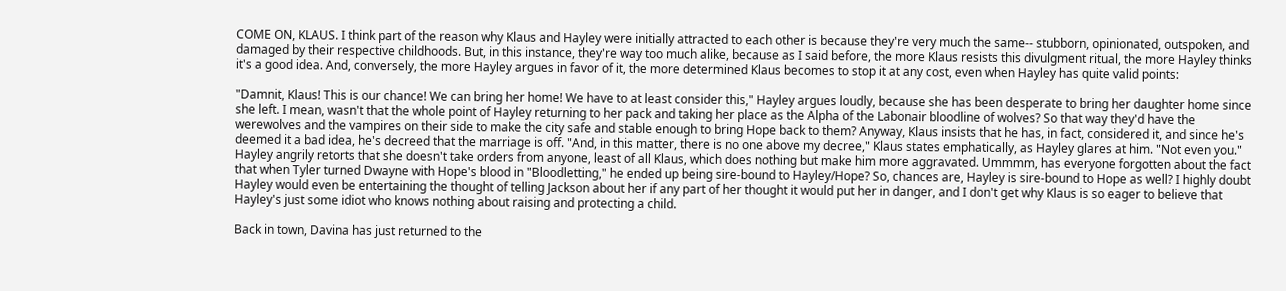COME ON, KLAUS. I think part of the reason why Klaus and Hayley were initially attracted to each other is because they're very much the same-- stubborn, opinionated, outspoken, and damaged by their respective childhoods. But, in this instance, they're way too much alike, because as I said before, the more Klaus resists this divulgment ritual, the more Hayley thinks it's a good idea. And, conversely, the more Hayley argues in favor of it, the more determined Klaus becomes to stop it at any cost, even when Hayley has quite valid points:

"Damnit, Klaus! This is our chance! We can bring her home! We have to at least consider this," Hayley argues loudly, because she has been desperate to bring her daughter home since she left. I mean, wasn't that the whole point of Hayley returning to her pack and taking her place as the Alpha of the Labonair bloodline of wolves? So that way they'd have the werewolves and the vampires on their side to make the city safe and stable enough to bring Hope back to them? Anyway, Klaus insists that he has, in fact, considered it, and since he's deemed it a bad idea, he's decreed that the marriage is off. "And, in this matter, there is no one above my decree," Klaus states emphatically, as Hayley glares at him. "Not even you." Hayley angrily retorts that she doesn't take orders from anyone, least of all Klaus, which does nothing but make him more aggravated. Ummmm, has everyone forgotten about the fact that when Tyler turned Dwayne with Hope's blood in "Bloodletting," he ended up being sire-bound to Hayley/Hope? So, chances are, Hayley is sire-bound to Hope as well? I highly doubt Hayley would even be entertaining the thought of telling Jackson about her if any part of her thought it would put her in danger, and I don't get why Klaus is so eager to believe that Hayley's just some idiot who knows nothing about raising and protecting a child.

Back in town, Davina has just returned to the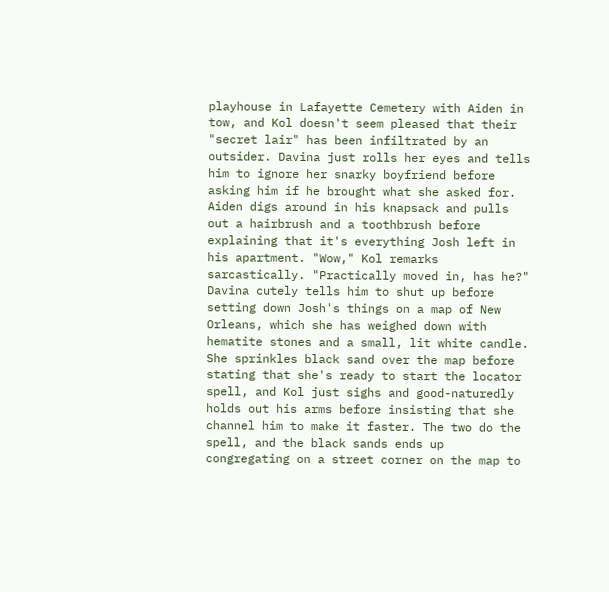playhouse in Lafayette Cemetery with Aiden in tow, and Kol doesn't seem pleased that their "secret lair" has been infiltrated by an outsider. Davina just rolls her eyes and tells him to ignore her snarky boyfriend before asking him if he brought what she asked for. Aiden digs around in his knapsack and pulls out a hairbrush and a toothbrush before explaining that it's everything Josh left in his apartment. "Wow," Kol remarks sarcastically. "Practically moved in, has he?" Davina cutely tells him to shut up before setting down Josh's things on a map of New Orleans, which she has weighed down with hematite stones and a small, lit white candle. She sprinkles black sand over the map before stating that she's ready to start the locator spell, and Kol just sighs and good-naturedly holds out his arms before insisting that she channel him to make it faster. The two do the spell, and the black sands ends up congregating on a street corner on the map to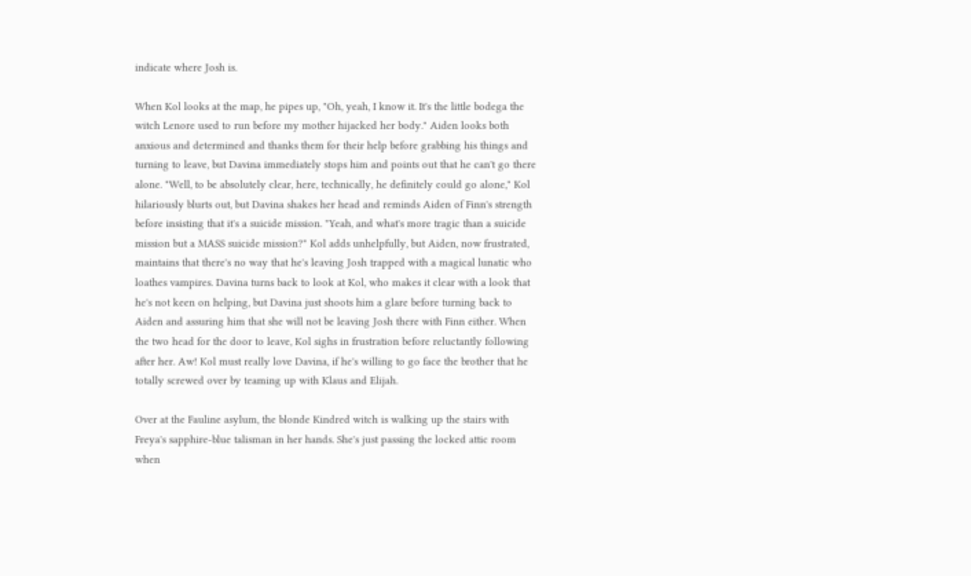indicate where Josh is.

When Kol looks at the map, he pipes up, "Oh, yeah, I know it. It's the little bodega the witch Lenore used to run before my mother hijacked her body." Aiden looks both anxious and determined and thanks them for their help before grabbing his things and turning to leave, but Davina immediately stops him and points out that he can't go there alone. "Well, to be absolutely clear, here, technically, he definitely could go alone," Kol hilariously blurts out, but Davina shakes her head and reminds Aiden of Finn's strength before insisting that it's a suicide mission. "Yeah, and what's more tragic than a suicide mission but a MASS suicide mission?" Kol adds unhelpfully, but Aiden, now frustrated, maintains that there's no way that he's leaving Josh trapped with a magical lunatic who loathes vampires. Davina turns back to look at Kol, who makes it clear with a look that he's not keen on helping, but Davina just shoots him a glare before turning back to Aiden and assuring him that she will not be leaving Josh there with Finn either. When the two head for the door to leave, Kol sighs in frustration before reluctantly following after her. Aw! Kol must really love Davina, if he's willing to go face the brother that he totally screwed over by teaming up with Klaus and Elijah.

Over at the Fauline asylum, the blonde Kindred witch is walking up the stairs with Freya's sapphire-blue talisman in her hands. She's just passing the locked attic room when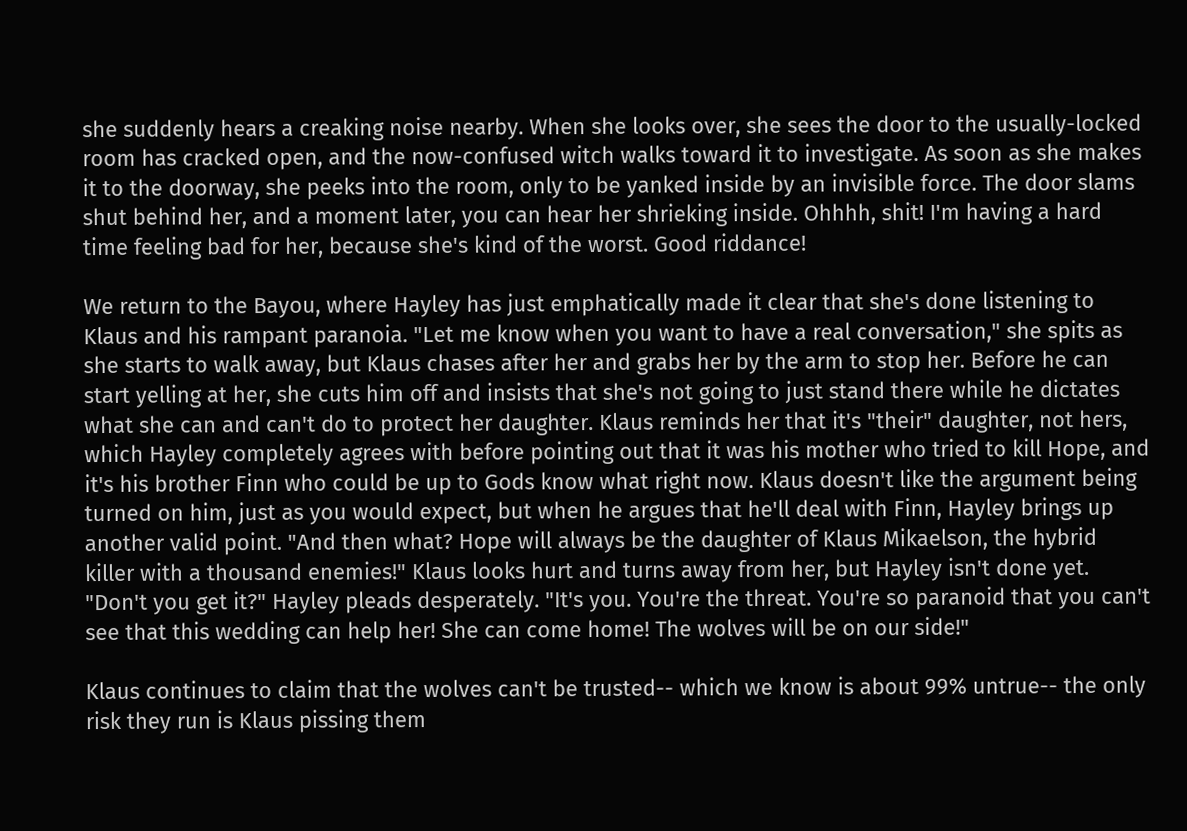she suddenly hears a creaking noise nearby. When she looks over, she sees the door to the usually-locked room has cracked open, and the now-confused witch walks toward it to investigate. As soon as she makes it to the doorway, she peeks into the room, only to be yanked inside by an invisible force. The door slams shut behind her, and a moment later, you can hear her shrieking inside. Ohhhh, shit! I'm having a hard time feeling bad for her, because she's kind of the worst. Good riddance!

We return to the Bayou, where Hayley has just emphatically made it clear that she's done listening to Klaus and his rampant paranoia. "Let me know when you want to have a real conversation," she spits as she starts to walk away, but Klaus chases after her and grabs her by the arm to stop her. Before he can start yelling at her, she cuts him off and insists that she's not going to just stand there while he dictates what she can and can't do to protect her daughter. Klaus reminds her that it's "their" daughter, not hers, which Hayley completely agrees with before pointing out that it was his mother who tried to kill Hope, and it's his brother Finn who could be up to Gods know what right now. Klaus doesn't like the argument being turned on him, just as you would expect, but when he argues that he'll deal with Finn, Hayley brings up another valid point. "And then what? Hope will always be the daughter of Klaus Mikaelson, the hybrid killer with a thousand enemies!" Klaus looks hurt and turns away from her, but Hayley isn't done yet. "Don't you get it?" Hayley pleads desperately. "It's you. You're the threat. You're so paranoid that you can't see that this wedding can help her! She can come home! The wolves will be on our side!"

Klaus continues to claim that the wolves can't be trusted-- which we know is about 99% untrue-- the only risk they run is Klaus pissing them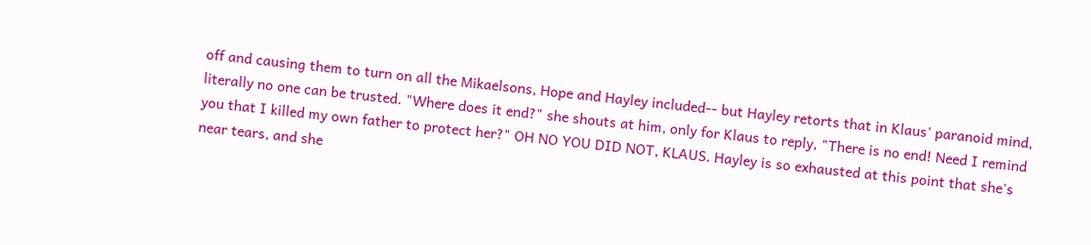off and causing them to turn on all the Mikaelsons, Hope and Hayley included-- but Hayley retorts that in Klaus' paranoid mind, literally no one can be trusted. "Where does it end?" she shouts at him, only for Klaus to reply, "There is no end! Need I remind you that I killed my own father to protect her?" OH NO YOU DID NOT, KLAUS. Hayley is so exhausted at this point that she's near tears, and she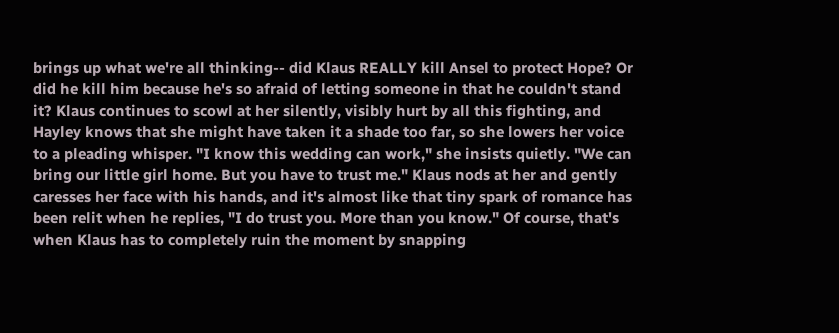brings up what we're all thinking-- did Klaus REALLY kill Ansel to protect Hope? Or did he kill him because he's so afraid of letting someone in that he couldn't stand it? Klaus continues to scowl at her silently, visibly hurt by all this fighting, and Hayley knows that she might have taken it a shade too far, so she lowers her voice to a pleading whisper. "I know this wedding can work," she insists quietly. "We can bring our little girl home. But you have to trust me." Klaus nods at her and gently caresses her face with his hands, and it's almost like that tiny spark of romance has been relit when he replies, "I do trust you. More than you know." Of course, that's when Klaus has to completely ruin the moment by snapping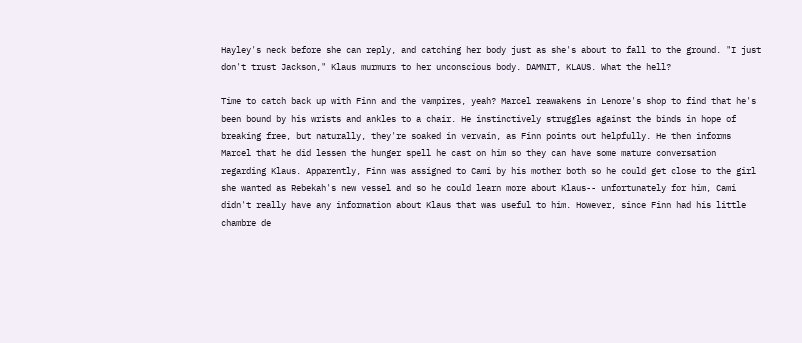Hayley's neck before she can reply, and catching her body just as she's about to fall to the ground. "I just don't trust Jackson," Klaus murmurs to her unconscious body. DAMNIT, KLAUS. What the hell?

Time to catch back up with Finn and the vampires, yeah? Marcel reawakens in Lenore's shop to find that he's been bound by his wrists and ankles to a chair. He instinctively struggles against the binds in hope of breaking free, but naturally, they're soaked in vervain, as Finn points out helpfully. He then informs Marcel that he did lessen the hunger spell he cast on him so they can have some mature conversation regarding Klaus. Apparently, Finn was assigned to Cami by his mother both so he could get close to the girl she wanted as Rebekah's new vessel and so he could learn more about Klaus-- unfortunately for him, Cami didn't really have any information about Klaus that was useful to him. However, since Finn had his little chambre de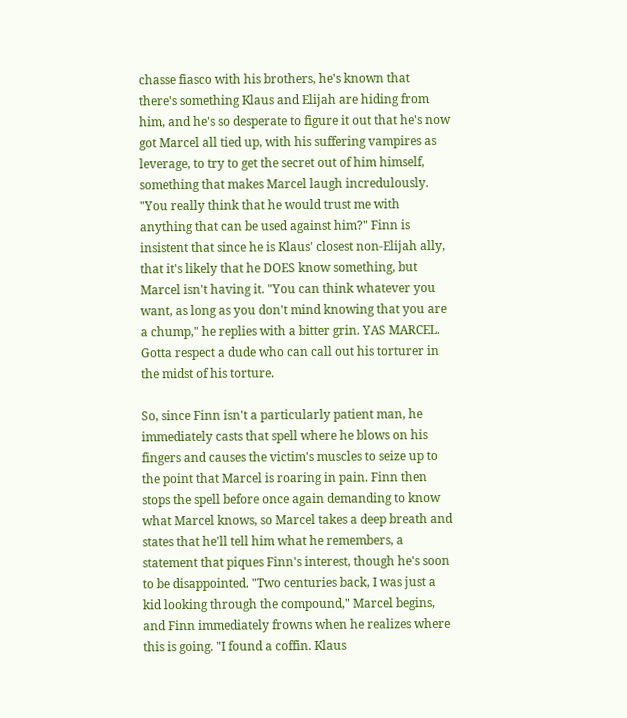chasse fiasco with his brothers, he's known that there's something Klaus and Elijah are hiding from him, and he's so desperate to figure it out that he's now got Marcel all tied up, with his suffering vampires as leverage, to try to get the secret out of him himself, something that makes Marcel laugh incredulously. "You really think that he would trust me with anything that can be used against him?" Finn is insistent that since he is Klaus' closest non-Elijah ally, that it's likely that he DOES know something, but Marcel isn't having it. "You can think whatever you want, as long as you don't mind knowing that you are a chump," he replies with a bitter grin. YAS MARCEL. Gotta respect a dude who can call out his torturer in the midst of his torture.

So, since Finn isn't a particularly patient man, he immediately casts that spell where he blows on his fingers and causes the victim's muscles to seize up to the point that Marcel is roaring in pain. Finn then stops the spell before once again demanding to know what Marcel knows, so Marcel takes a deep breath and states that he'll tell him what he remembers, a statement that piques Finn's interest, though he's soon to be disappointed. "Two centuries back, I was just a kid looking through the compound," Marcel begins, and Finn immediately frowns when he realizes where this is going. "I found a coffin. Klaus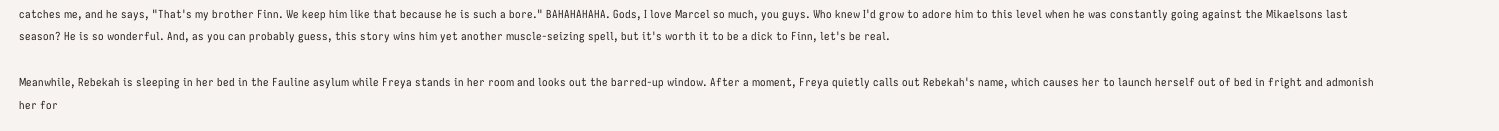catches me, and he says, "That's my brother Finn. We keep him like that because he is such a bore." BAHAHAHAHA. Gods, I love Marcel so much, you guys. Who knew I'd grow to adore him to this level when he was constantly going against the Mikaelsons last season? He is so wonderful. And, as you can probably guess, this story wins him yet another muscle-seizing spell, but it's worth it to be a dick to Finn, let's be real.

Meanwhile, Rebekah is sleeping in her bed in the Fauline asylum while Freya stands in her room and looks out the barred-up window. After a moment, Freya quietly calls out Rebekah's name, which causes her to launch herself out of bed in fright and admonish her for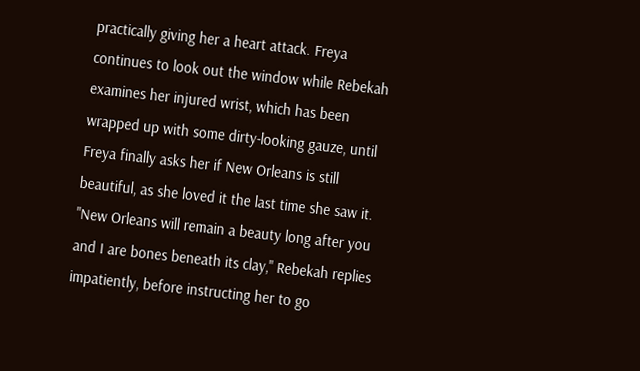practically giving her a heart attack. Freya continues to look out the window while Rebekah examines her injured wrist, which has been wrapped up with some dirty-looking gauze, until Freya finally asks her if New Orleans is still beautiful, as she loved it the last time she saw it. "New Orleans will remain a beauty long after you and I are bones beneath its clay," Rebekah replies impatiently, before instructing her to go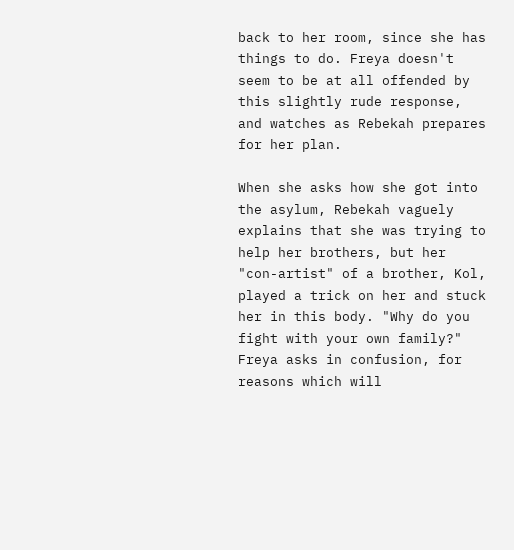back to her room, since she has things to do. Freya doesn't seem to be at all offended by this slightly rude response, and watches as Rebekah prepares for her plan.

When she asks how she got into the asylum, Rebekah vaguely explains that she was trying to help her brothers, but her "con-artist" of a brother, Kol, played a trick on her and stuck her in this body. "Why do you fight with your own family?" Freya asks in confusion, for reasons which will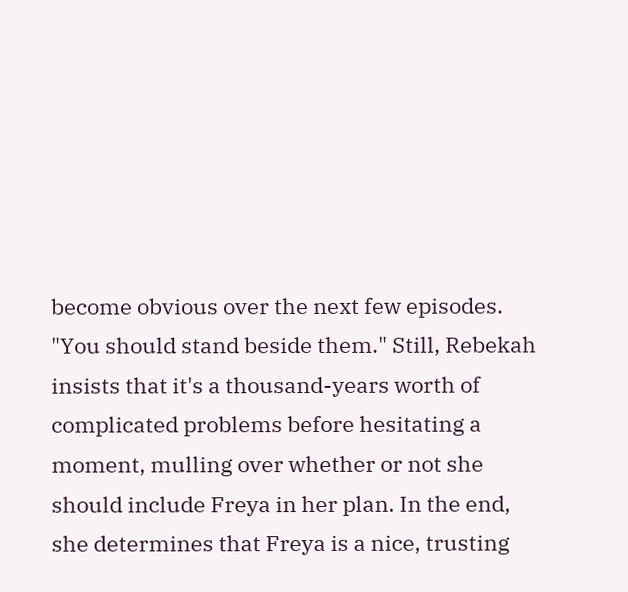become obvious over the next few episodes. "You should stand beside them." Still, Rebekah insists that it's a thousand-years worth of complicated problems before hesitating a moment, mulling over whether or not she should include Freya in her plan. In the end, she determines that Freya is a nice, trusting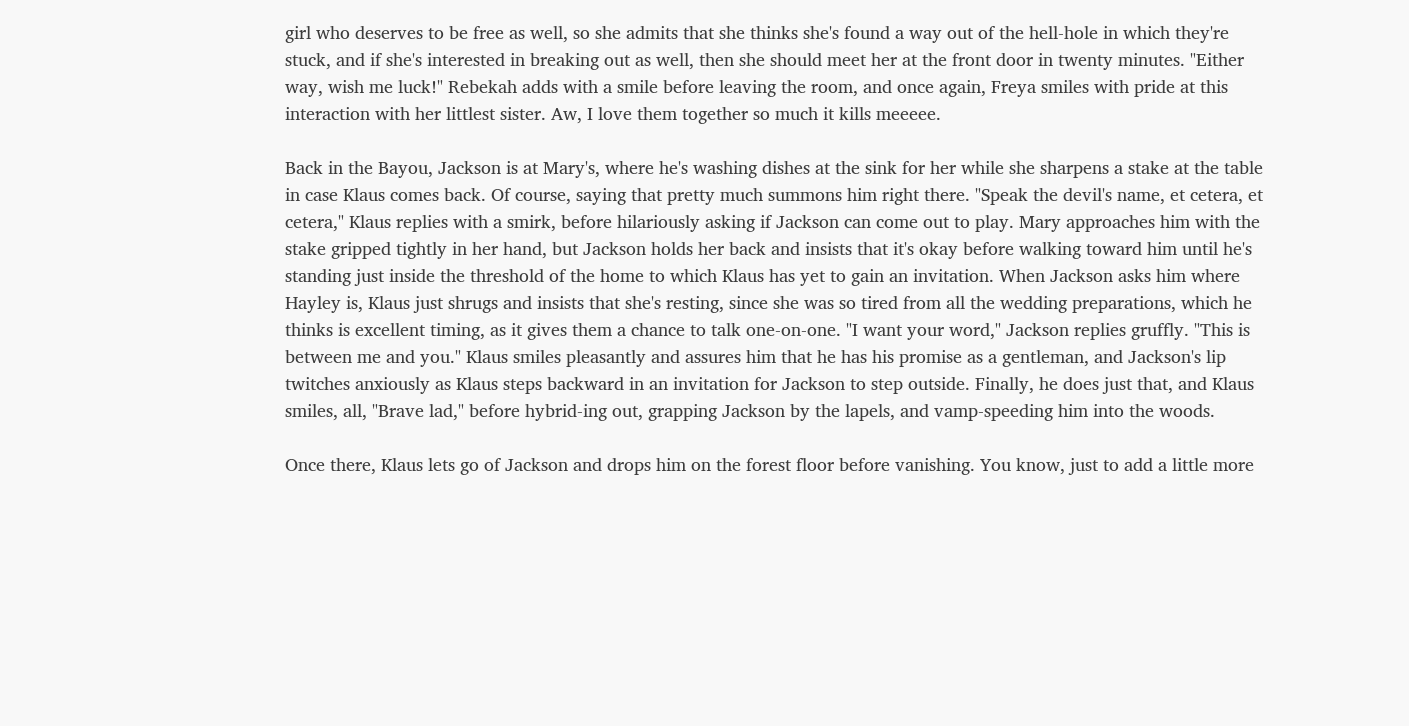girl who deserves to be free as well, so she admits that she thinks she's found a way out of the hell-hole in which they're stuck, and if she's interested in breaking out as well, then she should meet her at the front door in twenty minutes. "Either way, wish me luck!" Rebekah adds with a smile before leaving the room, and once again, Freya smiles with pride at this interaction with her littlest sister. Aw, I love them together so much it kills meeeee.

Back in the Bayou, Jackson is at Mary's, where he's washing dishes at the sink for her while she sharpens a stake at the table in case Klaus comes back. Of course, saying that pretty much summons him right there. "Speak the devil's name, et cetera, et cetera," Klaus replies with a smirk, before hilariously asking if Jackson can come out to play. Mary approaches him with the stake gripped tightly in her hand, but Jackson holds her back and insists that it's okay before walking toward him until he's standing just inside the threshold of the home to which Klaus has yet to gain an invitation. When Jackson asks him where Hayley is, Klaus just shrugs and insists that she's resting, since she was so tired from all the wedding preparations, which he thinks is excellent timing, as it gives them a chance to talk one-on-one. "I want your word," Jackson replies gruffly. "This is between me and you." Klaus smiles pleasantly and assures him that he has his promise as a gentleman, and Jackson's lip twitches anxiously as Klaus steps backward in an invitation for Jackson to step outside. Finally, he does just that, and Klaus smiles, all, "Brave lad," before hybrid-ing out, grapping Jackson by the lapels, and vamp-speeding him into the woods.

Once there, Klaus lets go of Jackson and drops him on the forest floor before vanishing. You know, just to add a little more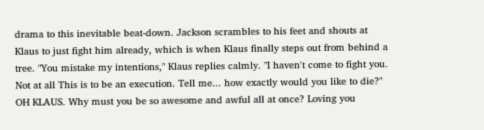drama to this inevitable beat-down. Jackson scrambles to his feet and shouts at Klaus to just fight him already, which is when Klaus finally steps out from behind a tree. "You mistake my intentions," Klaus replies calmly. "I haven't come to fight you. Not at all This is to be an execution. Tell me... how exactly would you like to die?" OH KLAUS. Why must you be so awesome and awful all at once? Loving you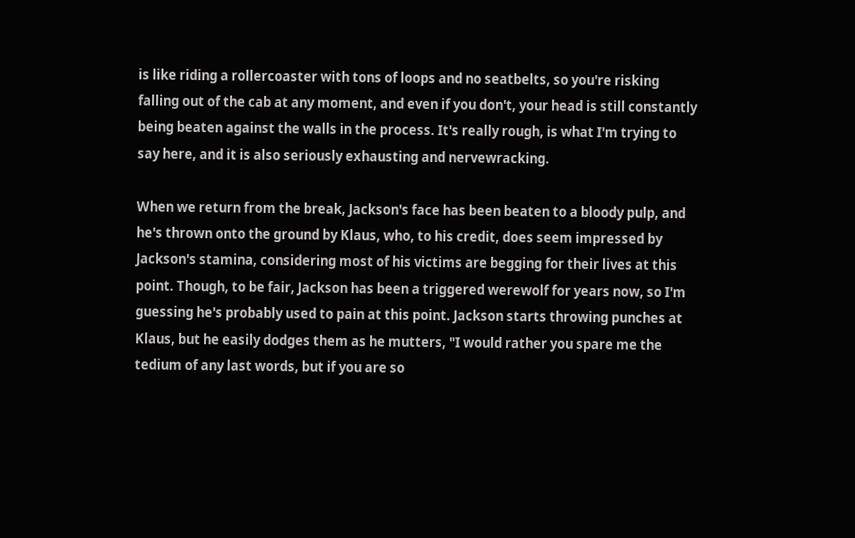is like riding a rollercoaster with tons of loops and no seatbelts, so you're risking falling out of the cab at any moment, and even if you don't, your head is still constantly being beaten against the walls in the process. It's really rough, is what I'm trying to say here, and it is also seriously exhausting and nervewracking.

When we return from the break, Jackson's face has been beaten to a bloody pulp, and he's thrown onto the ground by Klaus, who, to his credit, does seem impressed by Jackson's stamina, considering most of his victims are begging for their lives at this point. Though, to be fair, Jackson has been a triggered werewolf for years now, so I'm guessing he's probably used to pain at this point. Jackson starts throwing punches at Klaus, but he easily dodges them as he mutters, "I would rather you spare me the tedium of any last words, but if you are so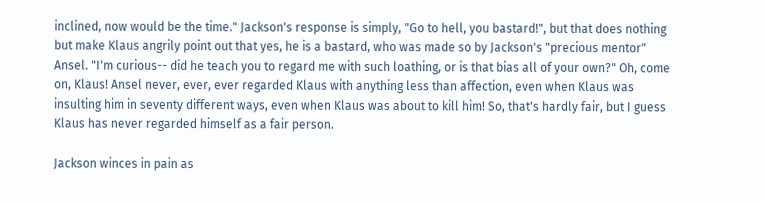inclined, now would be the time." Jackson's response is simply, "Go to hell, you bastard!", but that does nothing but make Klaus angrily point out that yes, he is a bastard, who was made so by Jackson's "precious mentor" Ansel. "I'm curious-- did he teach you to regard me with such loathing, or is that bias all of your own?" Oh, come on, Klaus! Ansel never, ever, ever regarded Klaus with anything less than affection, even when Klaus was insulting him in seventy different ways, even when Klaus was about to kill him! So, that's hardly fair, but I guess Klaus has never regarded himself as a fair person.

Jackson winces in pain as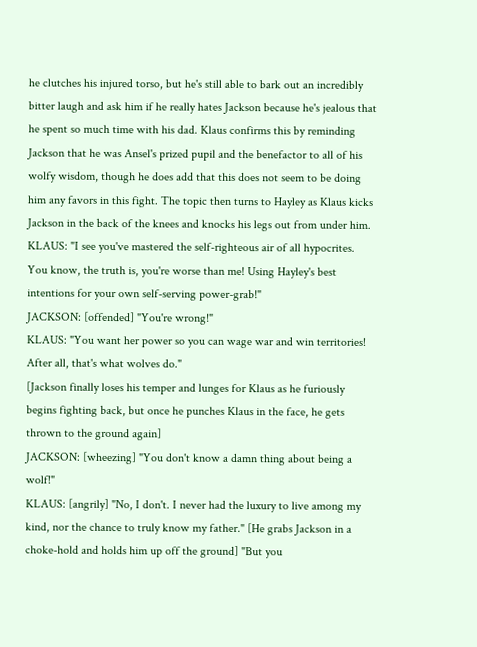he clutches his injured torso, but he's still able to bark out an incredibly bitter laugh and ask him if he really hates Jackson because he's jealous that he spent so much time with his dad. Klaus confirms this by reminding Jackson that he was Ansel's prized pupil and the benefactor to all of his wolfy wisdom, though he does add that this does not seem to be doing him any favors in this fight. The topic then turns to Hayley as Klaus kicks Jackson in the back of the knees and knocks his legs out from under him.
KLAUS: "I see you've mastered the self-righteous air of all hypocrites. You know, the truth is, you're worse than me! Using Hayley's best intentions for your own self-serving power-grab!"
JACKSON: [offended] "You're wrong!"
KLAUS: "You want her power so you can wage war and win territories! After all, that's what wolves do."
[Jackson finally loses his temper and lunges for Klaus as he furiously begins fighting back, but once he punches Klaus in the face, he gets thrown to the ground again]
JACKSON: [wheezing] "You don't know a damn thing about being a wolf!"
KLAUS: [angrily] "No, I don't. I never had the luxury to live among my kind, nor the chance to truly know my father." [He grabs Jackson in a choke-hold and holds him up off the ground] "But you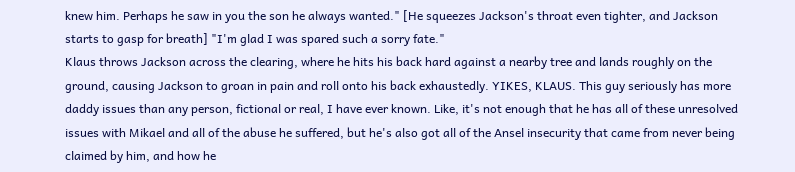knew him. Perhaps he saw in you the son he always wanted." [He squeezes Jackson's throat even tighter, and Jackson starts to gasp for breath] "I'm glad I was spared such a sorry fate."
Klaus throws Jackson across the clearing, where he hits his back hard against a nearby tree and lands roughly on the ground, causing Jackson to groan in pain and roll onto his back exhaustedly. YIKES, KLAUS. This guy seriously has more daddy issues than any person, fictional or real, I have ever known. Like, it's not enough that he has all of these unresolved issues with Mikael and all of the abuse he suffered, but he's also got all of the Ansel insecurity that came from never being claimed by him, and how he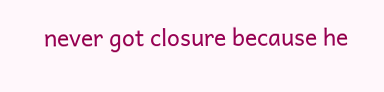never got closure because he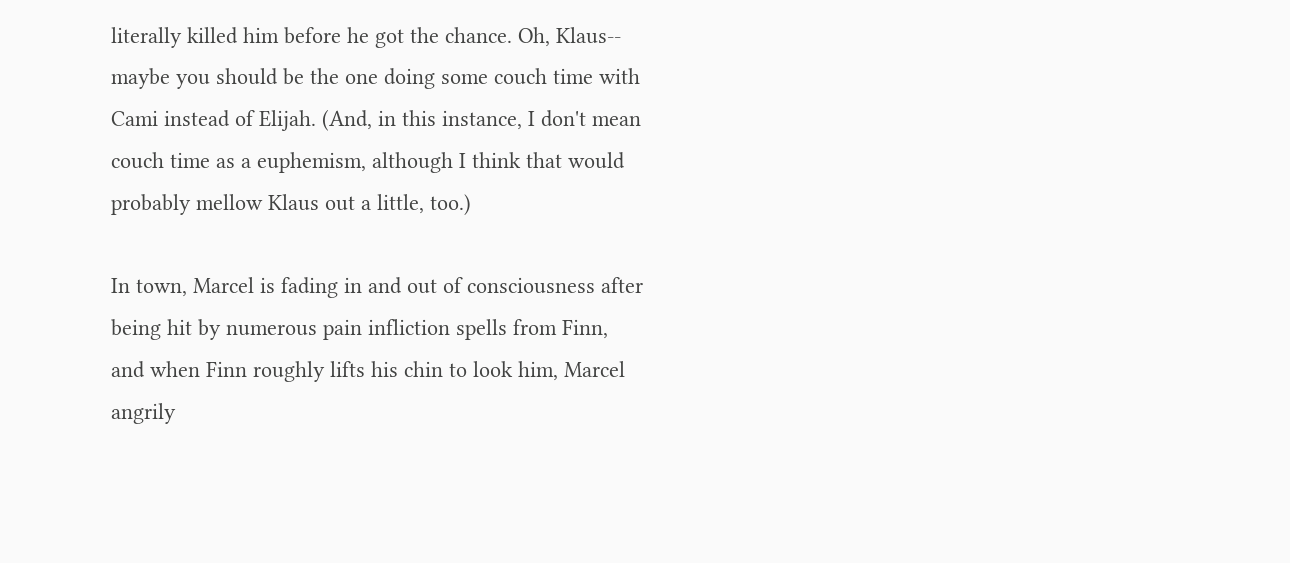literally killed him before he got the chance. Oh, Klaus-- maybe you should be the one doing some couch time with Cami instead of Elijah. (And, in this instance, I don't mean couch time as a euphemism, although I think that would probably mellow Klaus out a little, too.)

In town, Marcel is fading in and out of consciousness after being hit by numerous pain infliction spells from Finn, and when Finn roughly lifts his chin to look him, Marcel angrily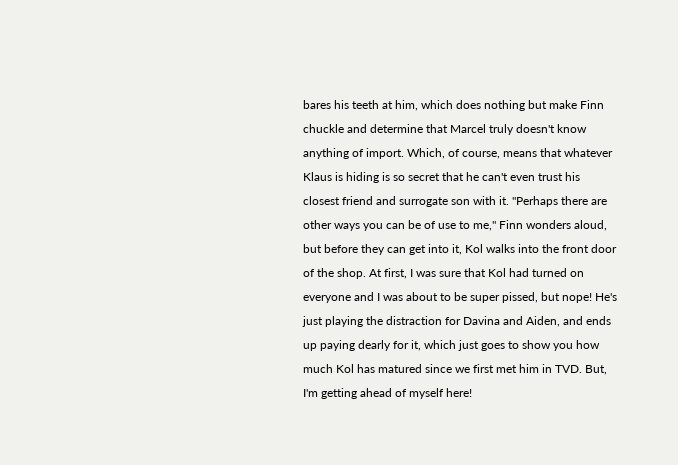bares his teeth at him, which does nothing but make Finn chuckle and determine that Marcel truly doesn't know anything of import. Which, of course, means that whatever Klaus is hiding is so secret that he can't even trust his closest friend and surrogate son with it. "Perhaps there are other ways you can be of use to me," Finn wonders aloud, but before they can get into it, Kol walks into the front door of the shop. At first, I was sure that Kol had turned on everyone and I was about to be super pissed, but nope! He's just playing the distraction for Davina and Aiden, and ends up paying dearly for it, which just goes to show you how much Kol has matured since we first met him in TVD. But, I'm getting ahead of myself here!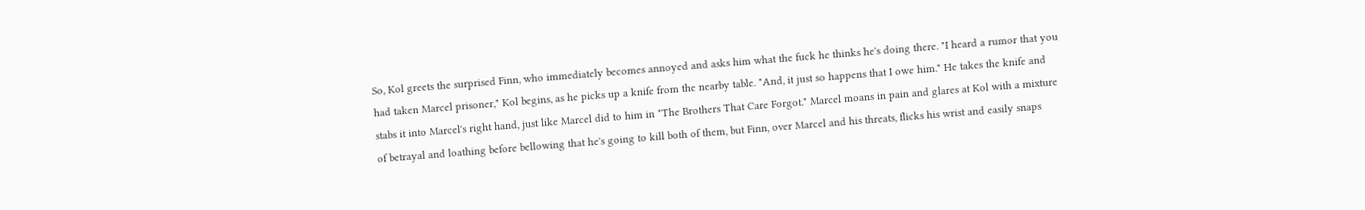So, Kol greets the surprised Finn, who immediately becomes annoyed and asks him what the fuck he thinks he's doing there. "I heard a rumor that you had taken Marcel prisoner," Kol begins, as he picks up a knife from the nearby table. "And, it just so happens that I owe him." He takes the knife and stabs it into Marcel's right hand, just like Marcel did to him in "The Brothers That Care Forgot." Marcel moans in pain and glares at Kol with a mixture of betrayal and loathing before bellowing that he's going to kill both of them, but Finn, over Marcel and his threats, flicks his wrist and easily snaps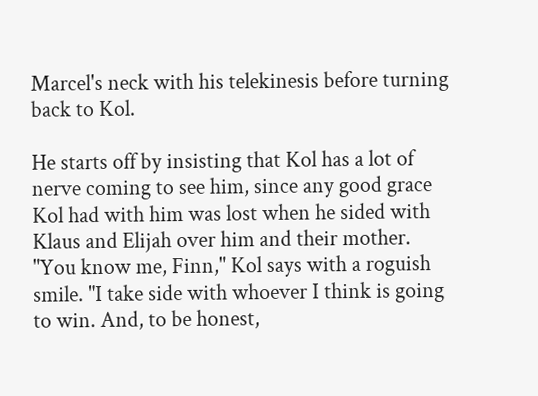Marcel's neck with his telekinesis before turning back to Kol.

He starts off by insisting that Kol has a lot of nerve coming to see him, since any good grace Kol had with him was lost when he sided with Klaus and Elijah over him and their mother. "You know me, Finn," Kol says with a roguish smile. "I take side with whoever I think is going to win. And, to be honest,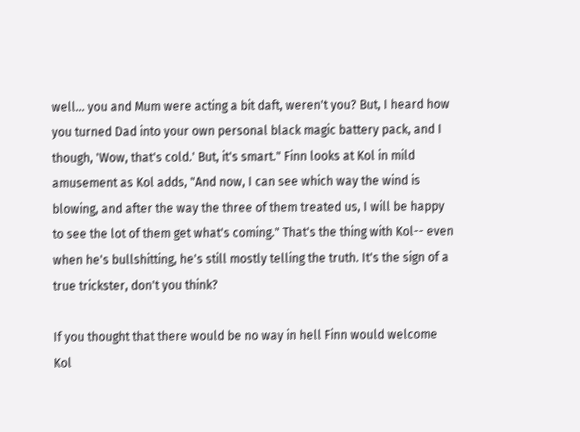well... you and Mum were acting a bit daft, weren't you? But, I heard how you turned Dad into your own personal black magic battery pack, and I though, 'Wow, that's cold.' But, it's smart." Finn looks at Kol in mild amusement as Kol adds, "And now, I can see which way the wind is blowing, and after the way the three of them treated us, I will be happy to see the lot of them get what's coming." That's the thing with Kol-- even when he's bullshitting, he's still mostly telling the truth. It's the sign of a true trickster, don't you think?

If you thought that there would be no way in hell Finn would welcome Kol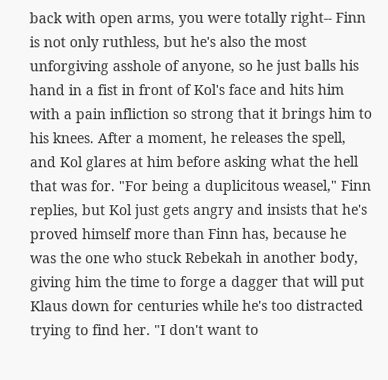back with open arms, you were totally right-- Finn is not only ruthless, but he's also the most unforgiving asshole of anyone, so he just balls his hand in a fist in front of Kol's face and hits him with a pain infliction so strong that it brings him to his knees. After a moment, he releases the spell, and Kol glares at him before asking what the hell that was for. "For being a duplicitous weasel," Finn replies, but Kol just gets angry and insists that he's proved himself more than Finn has, because he was the one who stuck Rebekah in another body, giving him the time to forge a dagger that will put Klaus down for centuries while he's too distracted trying to find her. "I don't want to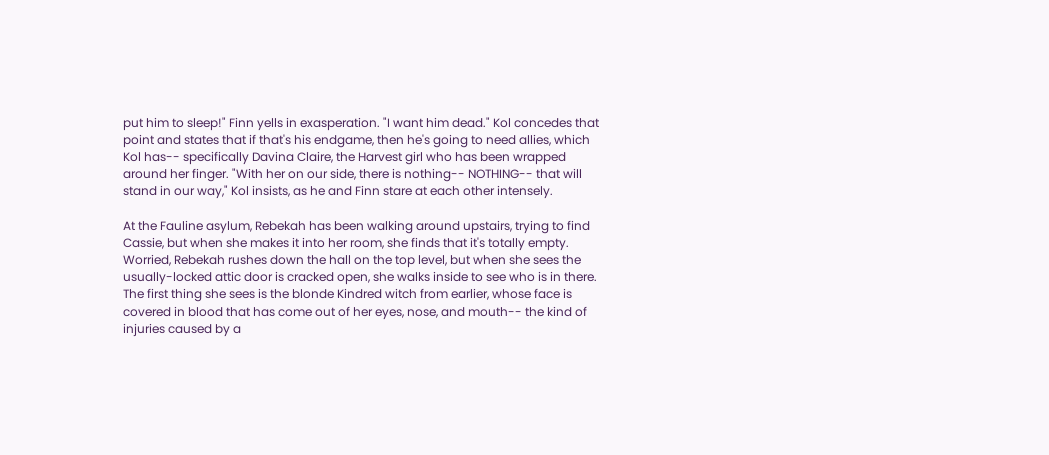put him to sleep!" Finn yells in exasperation. "I want him dead." Kol concedes that point and states that if that's his endgame, then he's going to need allies, which Kol has-- specifically Davina Claire, the Harvest girl who has been wrapped around her finger. "With her on our side, there is nothing-- NOTHING-- that will stand in our way," Kol insists, as he and Finn stare at each other intensely.

At the Fauline asylum, Rebekah has been walking around upstairs, trying to find Cassie, but when she makes it into her room, she finds that it's totally empty. Worried, Rebekah rushes down the hall on the top level, but when she sees the usually-locked attic door is cracked open, she walks inside to see who is in there. The first thing she sees is the blonde Kindred witch from earlier, whose face is covered in blood that has come out of her eyes, nose, and mouth-- the kind of injuries caused by a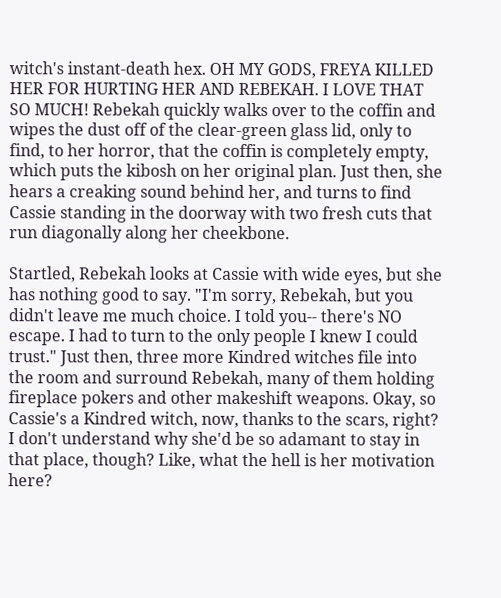witch's instant-death hex. OH MY GODS, FREYA KILLED HER FOR HURTING HER AND REBEKAH. I LOVE THAT SO MUCH! Rebekah quickly walks over to the coffin and wipes the dust off of the clear-green glass lid, only to find, to her horror, that the coffin is completely empty, which puts the kibosh on her original plan. Just then, she hears a creaking sound behind her, and turns to find Cassie standing in the doorway with two fresh cuts that run diagonally along her cheekbone.

Startled, Rebekah looks at Cassie with wide eyes, but she has nothing good to say. "I'm sorry, Rebekah, but you didn't leave me much choice. I told you-- there's NO escape. I had to turn to the only people I knew I could trust." Just then, three more Kindred witches file into the room and surround Rebekah, many of them holding fireplace pokers and other makeshift weapons. Okay, so Cassie's a Kindred witch, now, thanks to the scars, right? I don't understand why she'd be so adamant to stay in that place, though? Like, what the hell is her motivation here?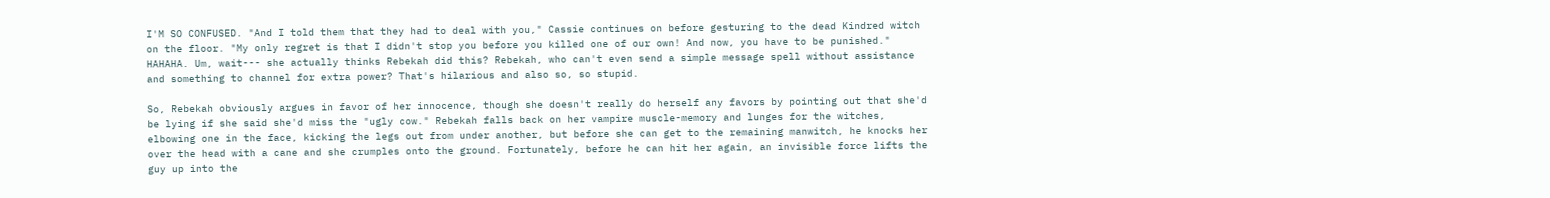I'M SO CONFUSED. "And I told them that they had to deal with you," Cassie continues on before gesturing to the dead Kindred witch on the floor. "My only regret is that I didn't stop you before you killed one of our own! And now, you have to be punished." HAHAHA. Um, wait--- she actually thinks Rebekah did this? Rebekah, who can't even send a simple message spell without assistance and something to channel for extra power? That's hilarious and also so, so stupid.

So, Rebekah obviously argues in favor of her innocence, though she doesn't really do herself any favors by pointing out that she'd be lying if she said she'd miss the "ugly cow." Rebekah falls back on her vampire muscle-memory and lunges for the witches, elbowing one in the face, kicking the legs out from under another, but before she can get to the remaining manwitch, he knocks her over the head with a cane and she crumples onto the ground. Fortunately, before he can hit her again, an invisible force lifts the guy up into the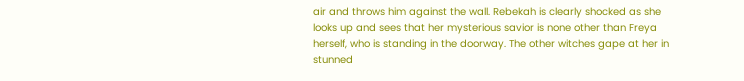air and throws him against the wall. Rebekah is clearly shocked as she looks up and sees that her mysterious savior is none other than Freya herself, who is standing in the doorway. The other witches gape at her in stunned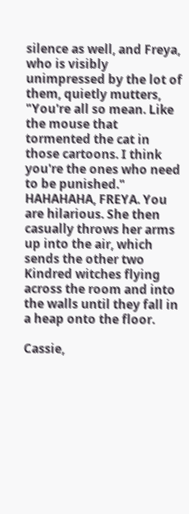silence as well, and Freya, who is visibly unimpressed by the lot of them, quietly mutters, "You're all so mean. Like the mouse that tormented the cat in those cartoons. I think you're the ones who need to be punished." HAHAHAHA, FREYA. You are hilarious. She then casually throws her arms up into the air, which sends the other two Kindred witches flying across the room and into the walls until they fall in a heap onto the floor.

Cassie,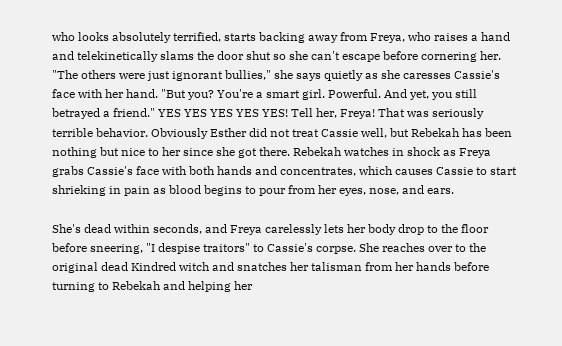who looks absolutely terrified, starts backing away from Freya, who raises a hand and telekinetically slams the door shut so she can't escape before cornering her. "The others were just ignorant bullies," she says quietly as she caresses Cassie's face with her hand. "But you? You're a smart girl. Powerful. And yet, you still betrayed a friend." YES YES YES YES YES! Tell her, Freya! That was seriously terrible behavior. Obviously Esther did not treat Cassie well, but Rebekah has been nothing but nice to her since she got there. Rebekah watches in shock as Freya grabs Cassie's face with both hands and concentrates, which causes Cassie to start shrieking in pain as blood begins to pour from her eyes, nose, and ears.

She's dead within seconds, and Freya carelessly lets her body drop to the floor before sneering, "I despise traitors" to Cassie's corpse. She reaches over to the original dead Kindred witch and snatches her talisman from her hands before turning to Rebekah and helping her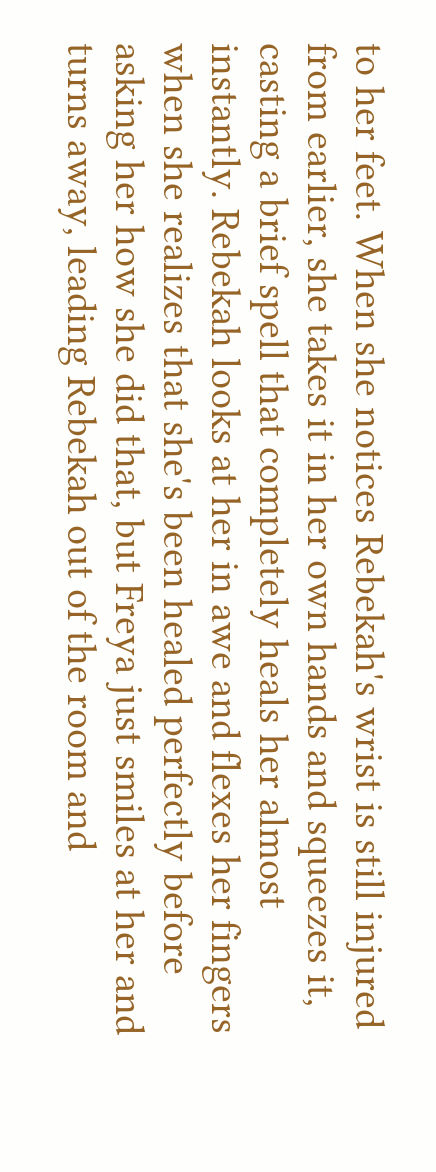to her feet. When she notices Rebekah's wrist is still injured from earlier, she takes it in her own hands and squeezes it, casting a brief spell that completely heals her almost instantly. Rebekah looks at her in awe and flexes her fingers when she realizes that she's been healed perfectly before asking her how she did that, but Freya just smiles at her and turns away, leading Rebekah out of the room and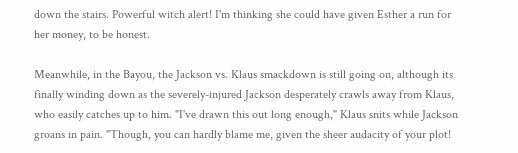down the stairs. Powerful witch alert! I'm thinking she could have given Esther a run for her money, to be honest.

Meanwhile, in the Bayou, the Jackson vs. Klaus smackdown is still going on, although its finally winding down as the severely-injured Jackson desperately crawls away from Klaus, who easily catches up to him. "I've drawn this out long enough," Klaus snits while Jackson groans in pain. "Though, you can hardly blame me, given the sheer audacity of your plot!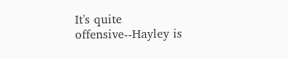It's quite offensive--Hayley is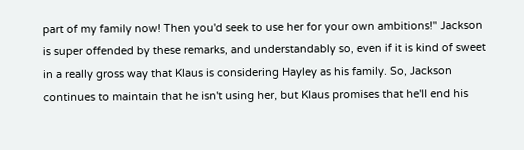part of my family now! Then you'd seek to use her for your own ambitions!" Jackson is super offended by these remarks, and understandably so, even if it is kind of sweet in a really gross way that Klaus is considering Hayley as his family. So, Jackson continues to maintain that he isn't using her, but Klaus promises that he'll end his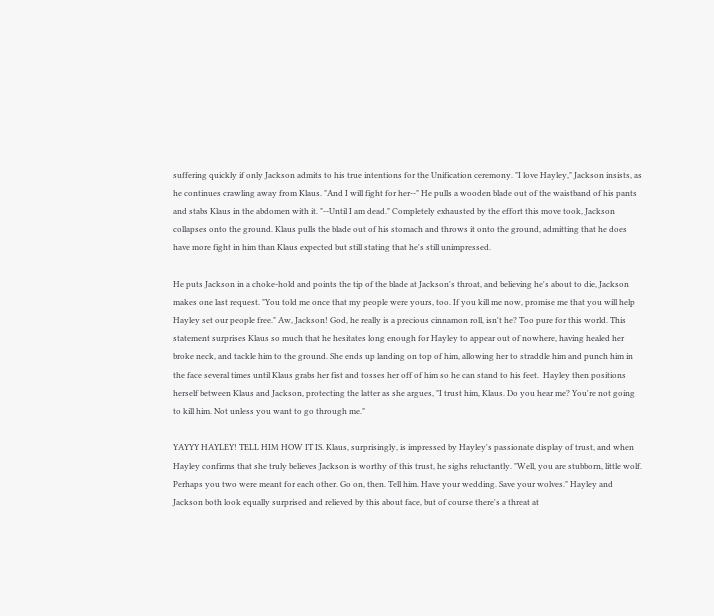suffering quickly if only Jackson admits to his true intentions for the Unification ceremony. "I love Hayley," Jackson insists, as he continues crawling away from Klaus. "And I will fight for her--" He pulls a wooden blade out of the waistband of his pants and stabs Klaus in the abdomen with it. "--Until I am dead." Completely exhausted by the effort this move took, Jackson collapses onto the ground. Klaus pulls the blade out of his stomach and throws it onto the ground, admitting that he does have more fight in him than Klaus expected but still stating that he's still unimpressed.

He puts Jackson in a choke-hold and points the tip of the blade at Jackson's throat, and believing he's about to die, Jackson makes one last request. "You told me once that my people were yours, too. If you kill me now, promise me that you will help Hayley set our people free." Aw, Jackson! God, he really is a precious cinnamon roll, isn't he? Too pure for this world. This statement surprises Klaus so much that he hesitates long enough for Hayley to appear out of nowhere, having healed her broke neck, and tackle him to the ground. She ends up landing on top of him, allowing her to straddle him and punch him in the face several times until Klaus grabs her fist and tosses her off of him so he can stand to his feet.  Hayley then positions herself between Klaus and Jackson, protecting the latter as she argues, "I trust him, Klaus. Do you hear me? You're not going to kill him. Not unless you want to go through me."

YAYYY HAYLEY! TELL HIM HOW IT IS. Klaus, surprisingly, is impressed by Hayley's passionate display of trust, and when Hayley confirms that she truly believes Jackson is worthy of this trust, he sighs reluctantly. "Well, you are stubborn, little wolf. Perhaps you two were meant for each other. Go on, then. Tell him. Have your wedding. Save your wolves." Hayley and Jackson both look equally surprised and relieved by this about face, but of course there's a threat at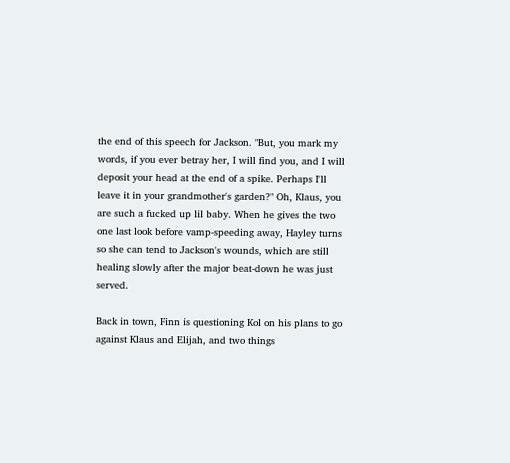the end of this speech for Jackson. "But, you mark my words, if you ever betray her, I will find you, and I will deposit your head at the end of a spike. Perhaps I'll leave it in your grandmother's garden?" Oh, Klaus, you are such a fucked up lil baby. When he gives the two one last look before vamp-speeding away, Hayley turns so she can tend to Jackson's wounds, which are still healing slowly after the major beat-down he was just served.

Back in town, Finn is questioning Kol on his plans to go against Klaus and Elijah, and two things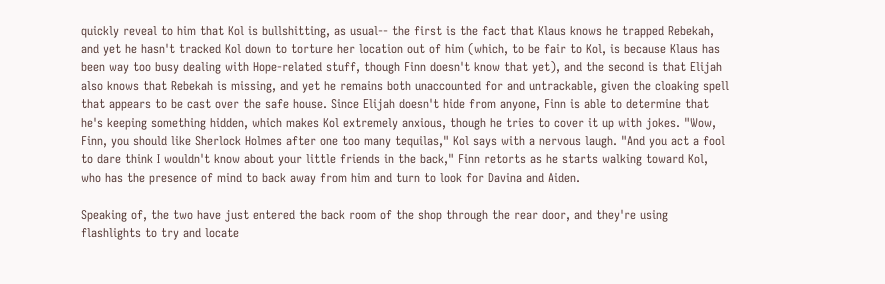quickly reveal to him that Kol is bullshitting, as usual-- the first is the fact that Klaus knows he trapped Rebekah, and yet he hasn't tracked Kol down to torture her location out of him (which, to be fair to Kol, is because Klaus has been way too busy dealing with Hope-related stuff, though Finn doesn't know that yet), and the second is that Elijah also knows that Rebekah is missing, and yet he remains both unaccounted for and untrackable, given the cloaking spell that appears to be cast over the safe house. Since Elijah doesn't hide from anyone, Finn is able to determine that he's keeping something hidden, which makes Kol extremely anxious, though he tries to cover it up with jokes. "Wow, Finn, you should like Sherlock Holmes after one too many tequilas," Kol says with a nervous laugh. "And you act a fool to dare think I wouldn't know about your little friends in the back," Finn retorts as he starts walking toward Kol, who has the presence of mind to back away from him and turn to look for Davina and Aiden.

Speaking of, the two have just entered the back room of the shop through the rear door, and they're using flashlights to try and locate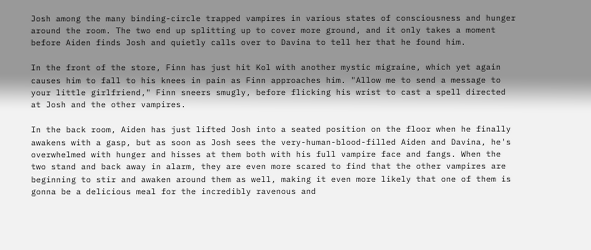Josh among the many binding-circle trapped vampires in various states of consciousness and hunger around the room. The two end up splitting up to cover more ground, and it only takes a moment before Aiden finds Josh and quietly calls over to Davina to tell her that he found him.

In the front of the store, Finn has just hit Kol with another mystic migraine, which yet again causes him to fall to his knees in pain as Finn approaches him. "Allow me to send a message to your little girlfriend," Finn sneers smugly, before flicking his wrist to cast a spell directed at Josh and the other vampires.

In the back room, Aiden has just lifted Josh into a seated position on the floor when he finally awakens with a gasp, but as soon as Josh sees the very-human-blood-filled Aiden and Davina, he's overwhelmed with hunger and hisses at them both with his full vampire face and fangs. When the two stand and back away in alarm, they are even more scared to find that the other vampires are beginning to stir and awaken around them as well, making it even more likely that one of them is gonna be a delicious meal for the incredibly ravenous and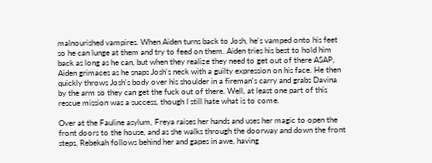malnourished vampires. When Aiden turns back to Josh, he's vamped onto his feet so he can lunge at them and try to feed on them. Aiden tries his best to hold him back as long as he can, but when they realize they need to get out of there ASAP, Aiden grimaces as he snaps Josh's neck with a guilty expression on his face. He then quickly throws Josh's body over his shoulder in a fireman's carry and grabs Davina by the arm so they can get the fuck out of there. Well, at least one part of this rescue mission was a success, though I still hate what is to come.

Over at the Fauline asylum, Freya raises her hands and uses her magic to open the front doors to the house, and as she walks through the doorway and down the front steps, Rebekah follows behind her and gapes in awe, having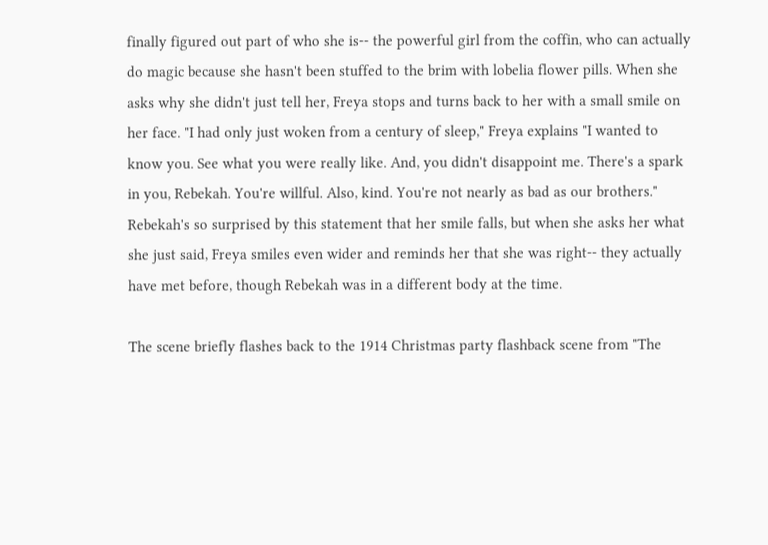finally figured out part of who she is-- the powerful girl from the coffin, who can actually do magic because she hasn't been stuffed to the brim with lobelia flower pills. When she asks why she didn't just tell her, Freya stops and turns back to her with a small smile on her face. "I had only just woken from a century of sleep," Freya explains "I wanted to know you. See what you were really like. And, you didn't disappoint me. There's a spark in you, Rebekah. You're willful. Also, kind. You're not nearly as bad as our brothers." Rebekah's so surprised by this statement that her smile falls, but when she asks her what she just said, Freya smiles even wider and reminds her that she was right-- they actually have met before, though Rebekah was in a different body at the time.

The scene briefly flashes back to the 1914 Christmas party flashback scene from "The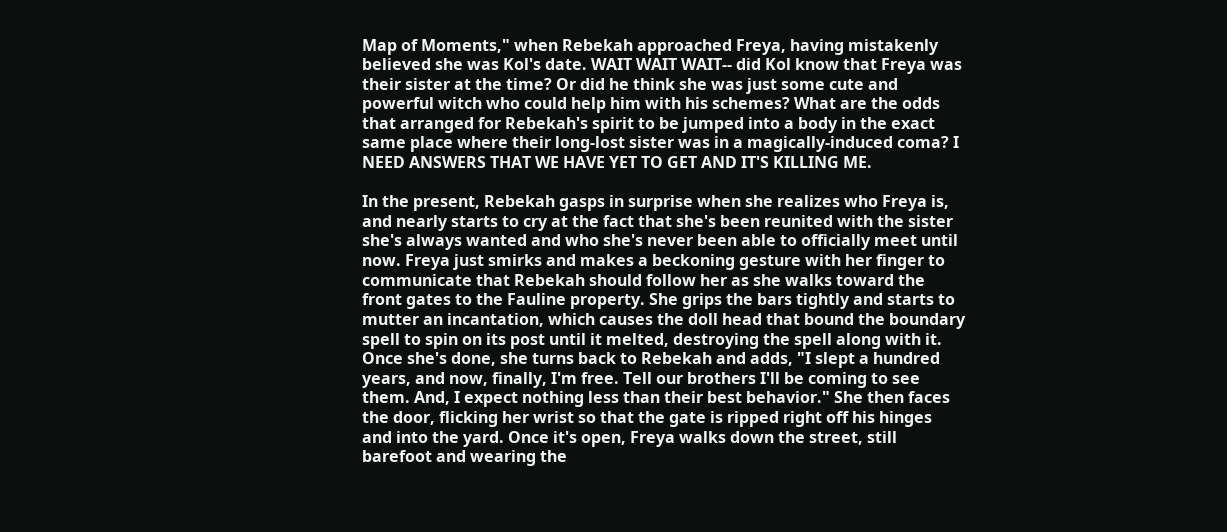Map of Moments," when Rebekah approached Freya, having mistakenly believed she was Kol's date. WAIT WAIT WAIT-- did Kol know that Freya was their sister at the time? Or did he think she was just some cute and powerful witch who could help him with his schemes? What are the odds that arranged for Rebekah's spirit to be jumped into a body in the exact same place where their long-lost sister was in a magically-induced coma? I NEED ANSWERS THAT WE HAVE YET TO GET AND IT'S KILLING ME.

In the present, Rebekah gasps in surprise when she realizes who Freya is, and nearly starts to cry at the fact that she's been reunited with the sister she's always wanted and who she's never been able to officially meet until now. Freya just smirks and makes a beckoning gesture with her finger to communicate that Rebekah should follow her as she walks toward the front gates to the Fauline property. She grips the bars tightly and starts to mutter an incantation, which causes the doll head that bound the boundary spell to spin on its post until it melted, destroying the spell along with it. Once she's done, she turns back to Rebekah and adds, "I slept a hundred years, and now, finally, I'm free. Tell our brothers I'll be coming to see them. And, I expect nothing less than their best behavior." She then faces the door, flicking her wrist so that the gate is ripped right off his hinges and into the yard. Once it's open, Freya walks down the street, still barefoot and wearing the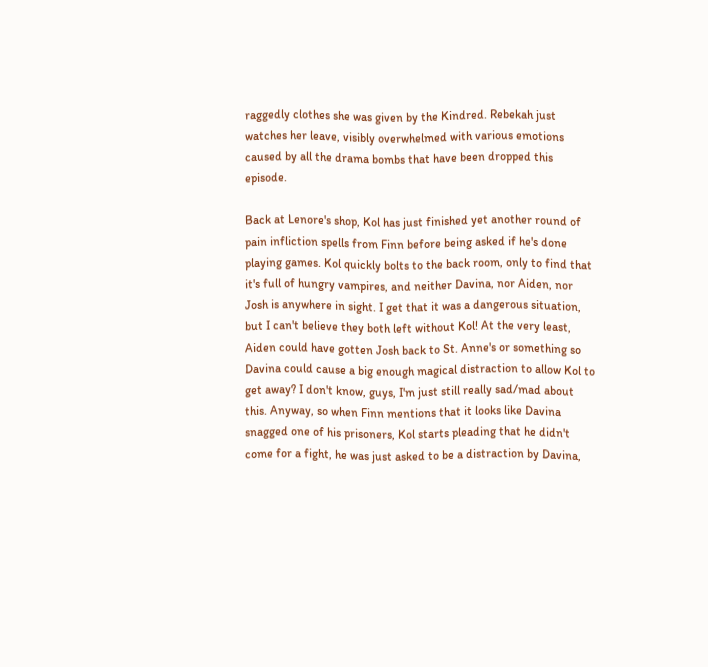raggedly clothes she was given by the Kindred. Rebekah just watches her leave, visibly overwhelmed with various emotions caused by all the drama bombs that have been dropped this episode.

Back at Lenore's shop, Kol has just finished yet another round of pain infliction spells from Finn before being asked if he's done playing games. Kol quickly bolts to the back room, only to find that it's full of hungry vampires, and neither Davina, nor Aiden, nor Josh is anywhere in sight. I get that it was a dangerous situation, but I can't believe they both left without Kol! At the very least, Aiden could have gotten Josh back to St. Anne's or something so Davina could cause a big enough magical distraction to allow Kol to get away? I don't know, guys, I'm just still really sad/mad about this. Anyway, so when Finn mentions that it looks like Davina snagged one of his prisoners, Kol starts pleading that he didn't come for a fight, he was just asked to be a distraction by Davina,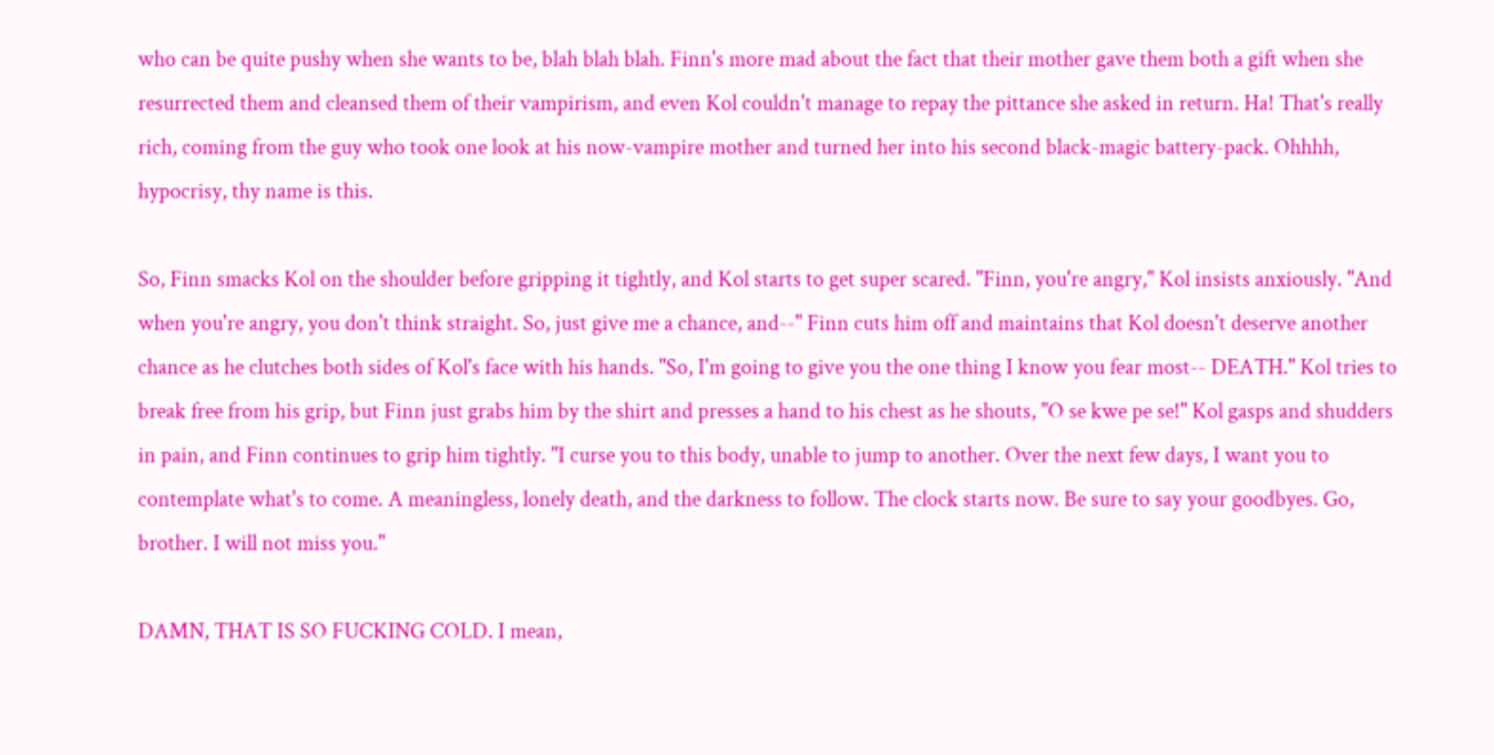who can be quite pushy when she wants to be, blah blah blah. Finn's more mad about the fact that their mother gave them both a gift when she resurrected them and cleansed them of their vampirism, and even Kol couldn't manage to repay the pittance she asked in return. Ha! That's really rich, coming from the guy who took one look at his now-vampire mother and turned her into his second black-magic battery-pack. Ohhhh, hypocrisy, thy name is this.

So, Finn smacks Kol on the shoulder before gripping it tightly, and Kol starts to get super scared. "Finn, you're angry," Kol insists anxiously. "And when you're angry, you don't think straight. So, just give me a chance, and--" Finn cuts him off and maintains that Kol doesn't deserve another chance as he clutches both sides of Kol's face with his hands. "So, I'm going to give you the one thing I know you fear most-- DEATH." Kol tries to break free from his grip, but Finn just grabs him by the shirt and presses a hand to his chest as he shouts, "O se kwe pe se!" Kol gasps and shudders in pain, and Finn continues to grip him tightly. "I curse you to this body, unable to jump to another. Over the next few days, I want you to contemplate what's to come. A meaningless, lonely death, and the darkness to follow. The clock starts now. Be sure to say your goodbyes. Go, brother. I will not miss you."

DAMN, THAT IS SO FUCKING COLD. I mean,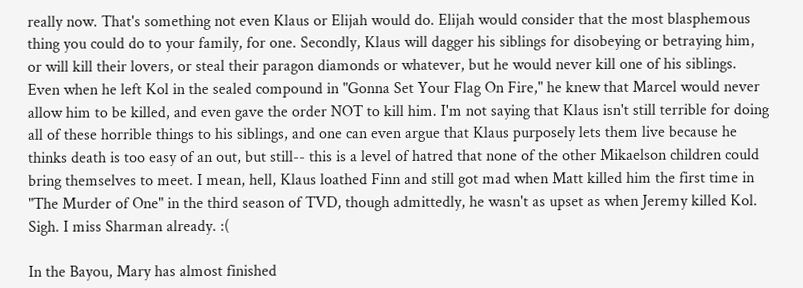really now. That's something not even Klaus or Elijah would do. Elijah would consider that the most blasphemous thing you could do to your family, for one. Secondly, Klaus will dagger his siblings for disobeying or betraying him, or will kill their lovers, or steal their paragon diamonds or whatever, but he would never kill one of his siblings. Even when he left Kol in the sealed compound in "Gonna Set Your Flag On Fire," he knew that Marcel would never allow him to be killed, and even gave the order NOT to kill him. I'm not saying that Klaus isn't still terrible for doing all of these horrible things to his siblings, and one can even argue that Klaus purposely lets them live because he thinks death is too easy of an out, but still-- this is a level of hatred that none of the other Mikaelson children could bring themselves to meet. I mean, hell, Klaus loathed Finn and still got mad when Matt killed him the first time in "The Murder of One" in the third season of TVD, though admittedly, he wasn't as upset as when Jeremy killed Kol. Sigh. I miss Sharman already. :(

In the Bayou, Mary has almost finished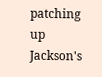patching up Jackson's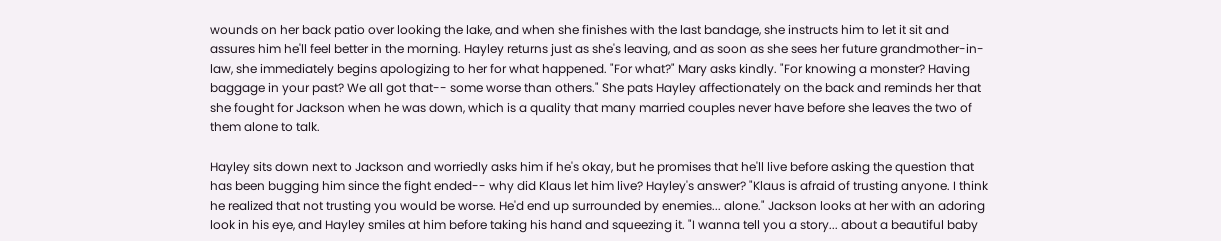wounds on her back patio over looking the lake, and when she finishes with the last bandage, she instructs him to let it sit and assures him he'll feel better in the morning. Hayley returns just as she's leaving, and as soon as she sees her future grandmother-in-law, she immediately begins apologizing to her for what happened. "For what?" Mary asks kindly. "For knowing a monster? Having baggage in your past? We all got that-- some worse than others." She pats Hayley affectionately on the back and reminds her that she fought for Jackson when he was down, which is a quality that many married couples never have before she leaves the two of them alone to talk.

Hayley sits down next to Jackson and worriedly asks him if he's okay, but he promises that he'll live before asking the question that has been bugging him since the fight ended-- why did Klaus let him live? Hayley's answer? "Klaus is afraid of trusting anyone. I think he realized that not trusting you would be worse. He'd end up surrounded by enemies... alone." Jackson looks at her with an adoring look in his eye, and Hayley smiles at him before taking his hand and squeezing it. "I wanna tell you a story... about a beautiful baby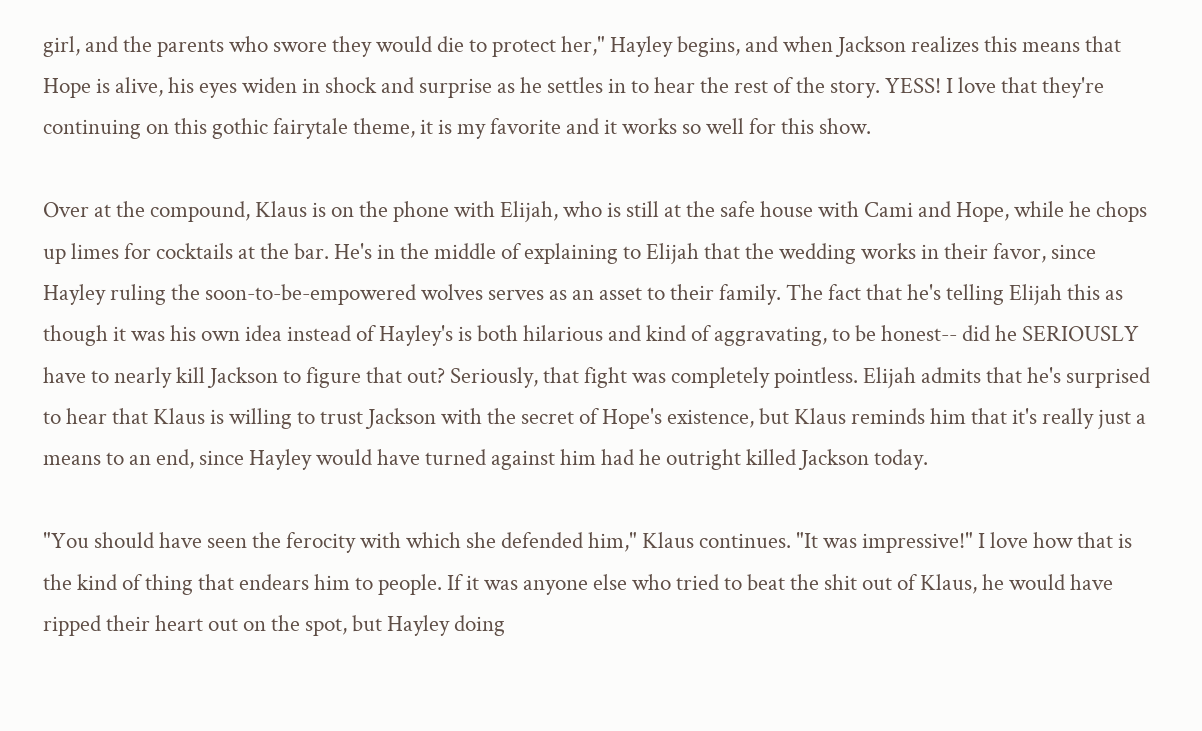girl, and the parents who swore they would die to protect her," Hayley begins, and when Jackson realizes this means that Hope is alive, his eyes widen in shock and surprise as he settles in to hear the rest of the story. YESS! I love that they're continuing on this gothic fairytale theme, it is my favorite and it works so well for this show.

Over at the compound, Klaus is on the phone with Elijah, who is still at the safe house with Cami and Hope, while he chops up limes for cocktails at the bar. He's in the middle of explaining to Elijah that the wedding works in their favor, since Hayley ruling the soon-to-be-empowered wolves serves as an asset to their family. The fact that he's telling Elijah this as though it was his own idea instead of Hayley's is both hilarious and kind of aggravating, to be honest-- did he SERIOUSLY have to nearly kill Jackson to figure that out? Seriously, that fight was completely pointless. Elijah admits that he's surprised to hear that Klaus is willing to trust Jackson with the secret of Hope's existence, but Klaus reminds him that it's really just a means to an end, since Hayley would have turned against him had he outright killed Jackson today.

"You should have seen the ferocity with which she defended him," Klaus continues. "It was impressive!" I love how that is the kind of thing that endears him to people. If it was anyone else who tried to beat the shit out of Klaus, he would have ripped their heart out on the spot, but Hayley doing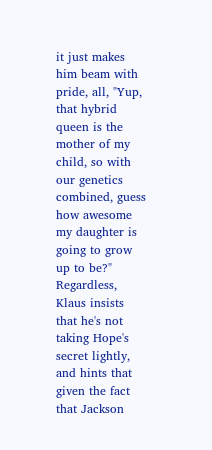it just makes him beam with pride, all, "Yup, that hybrid queen is the mother of my child, so with our genetics combined, guess how awesome my daughter is going to grow up to be?" Regardless, Klaus insists that he's not taking Hope's secret lightly, and hints that given the fact that Jackson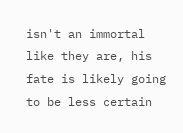isn't an immortal like they are, his fate is likely going to be less certain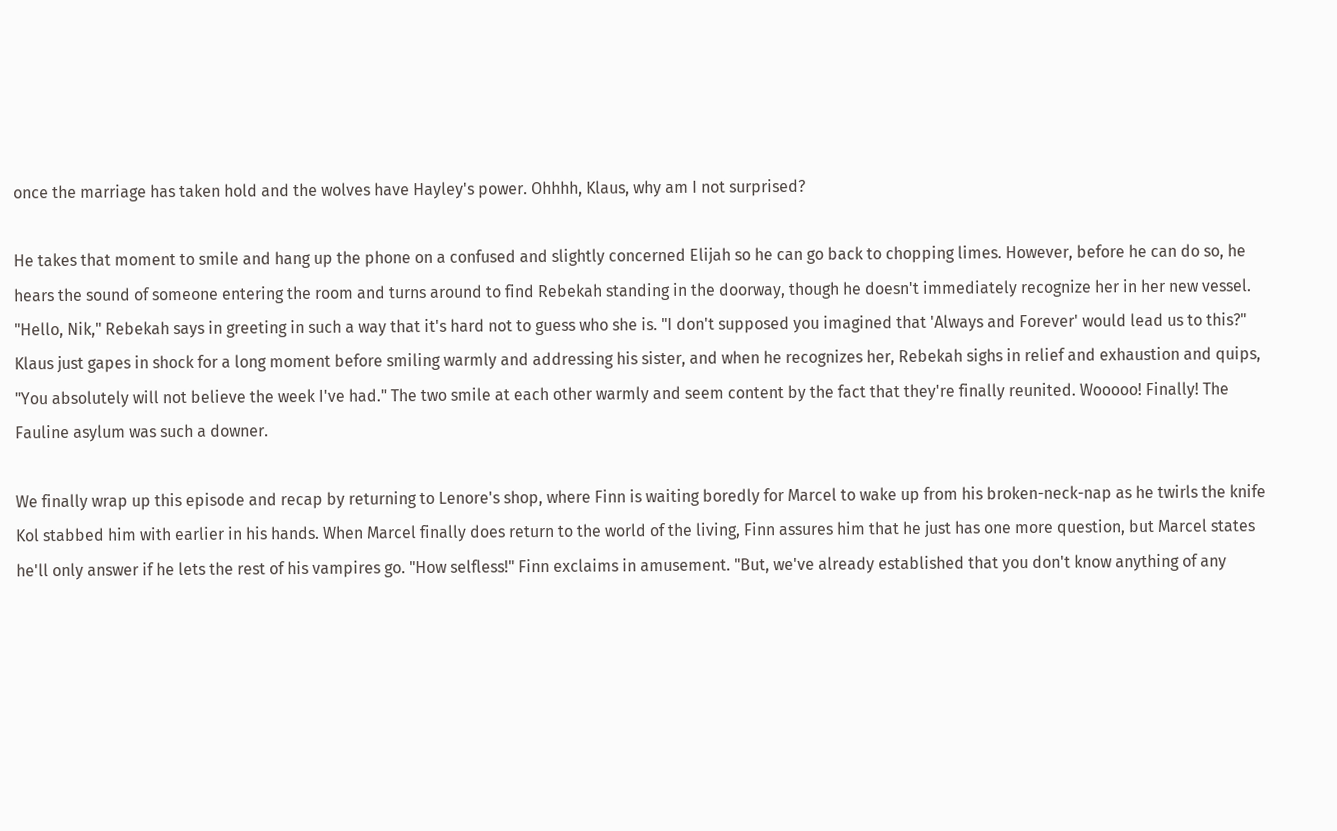once the marriage has taken hold and the wolves have Hayley's power. Ohhhh, Klaus, why am I not surprised?

He takes that moment to smile and hang up the phone on a confused and slightly concerned Elijah so he can go back to chopping limes. However, before he can do so, he hears the sound of someone entering the room and turns around to find Rebekah standing in the doorway, though he doesn't immediately recognize her in her new vessel. "Hello, Nik," Rebekah says in greeting in such a way that it's hard not to guess who she is. "I don't supposed you imagined that 'Always and Forever' would lead us to this?" Klaus just gapes in shock for a long moment before smiling warmly and addressing his sister, and when he recognizes her, Rebekah sighs in relief and exhaustion and quips, "You absolutely will not believe the week I've had." The two smile at each other warmly and seem content by the fact that they're finally reunited. Wooooo! Finally! The Fauline asylum was such a downer.

We finally wrap up this episode and recap by returning to Lenore's shop, where Finn is waiting boredly for Marcel to wake up from his broken-neck-nap as he twirls the knife Kol stabbed him with earlier in his hands. When Marcel finally does return to the world of the living, Finn assures him that he just has one more question, but Marcel states he'll only answer if he lets the rest of his vampires go. "How selfless!" Finn exclaims in amusement. "But, we've already established that you don't know anything of any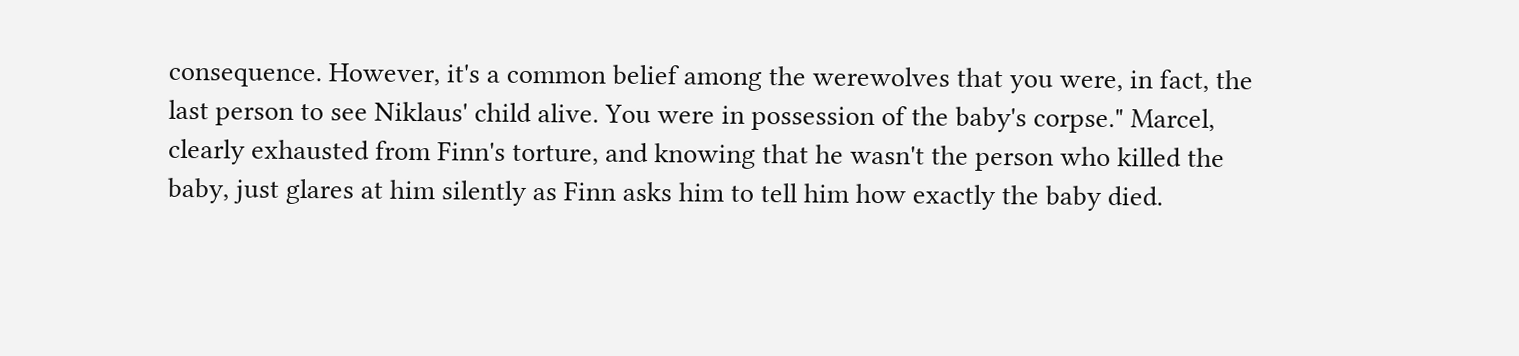consequence. However, it's a common belief among the werewolves that you were, in fact, the last person to see Niklaus' child alive. You were in possession of the baby's corpse." Marcel, clearly exhausted from Finn's torture, and knowing that he wasn't the person who killed the baby, just glares at him silently as Finn asks him to tell him how exactly the baby died.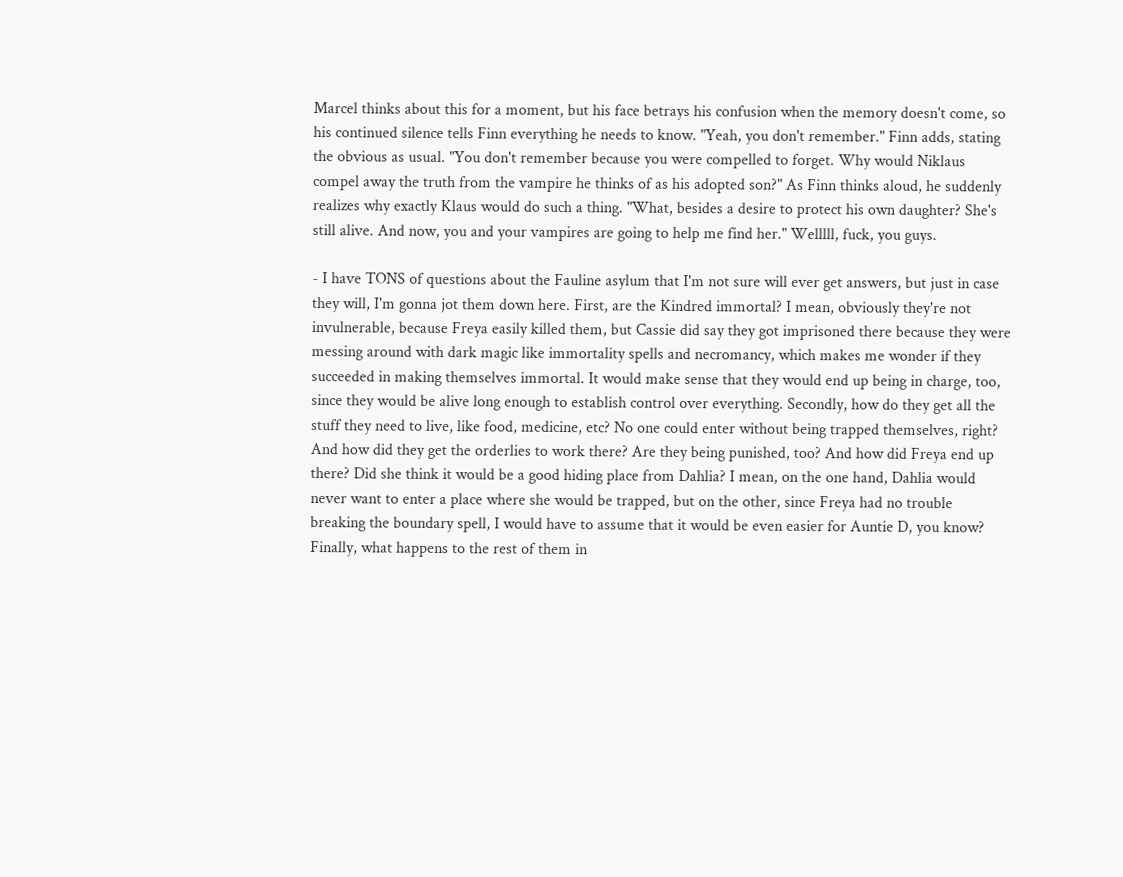Marcel thinks about this for a moment, but his face betrays his confusion when the memory doesn't come, so his continued silence tells Finn everything he needs to know. "Yeah, you don't remember." Finn adds, stating the obvious as usual. "You don't remember because you were compelled to forget. Why would Niklaus compel away the truth from the vampire he thinks of as his adopted son?" As Finn thinks aloud, he suddenly realizes why exactly Klaus would do such a thing. "What, besides a desire to protect his own daughter? She's still alive. And now, you and your vampires are going to help me find her." Welllll, fuck, you guys.

- I have TONS of questions about the Fauline asylum that I'm not sure will ever get answers, but just in case they will, I'm gonna jot them down here. First, are the Kindred immortal? I mean, obviously they're not invulnerable, because Freya easily killed them, but Cassie did say they got imprisoned there because they were messing around with dark magic like immortality spells and necromancy, which makes me wonder if they succeeded in making themselves immortal. It would make sense that they would end up being in charge, too, since they would be alive long enough to establish control over everything. Secondly, how do they get all the stuff they need to live, like food, medicine, etc? No one could enter without being trapped themselves, right? And how did they get the orderlies to work there? Are they being punished, too? And how did Freya end up there? Did she think it would be a good hiding place from Dahlia? I mean, on the one hand, Dahlia would never want to enter a place where she would be trapped, but on the other, since Freya had no trouble breaking the boundary spell, I would have to assume that it would be even easier for Auntie D, you know? Finally, what happens to the rest of them in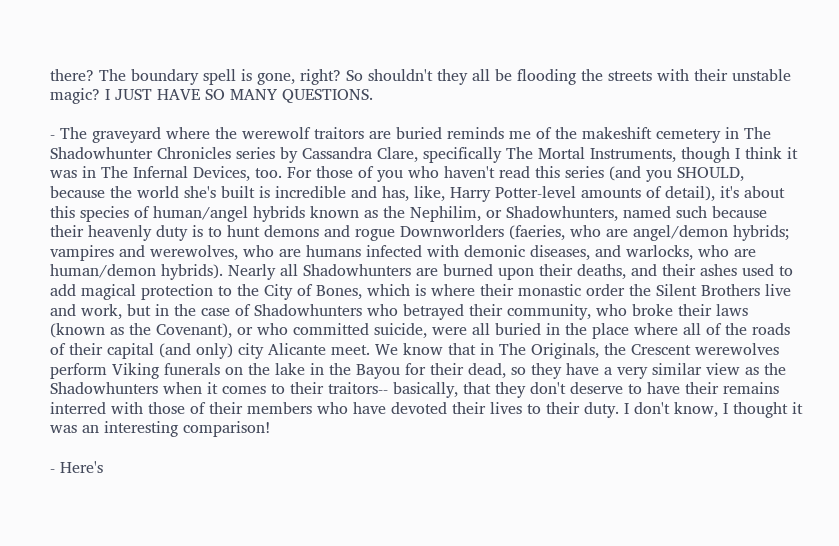there? The boundary spell is gone, right? So shouldn't they all be flooding the streets with their unstable magic? I JUST HAVE SO MANY QUESTIONS.

- The graveyard where the werewolf traitors are buried reminds me of the makeshift cemetery in The Shadowhunter Chronicles series by Cassandra Clare, specifically The Mortal Instruments, though I think it was in The Infernal Devices, too. For those of you who haven't read this series (and you SHOULD, because the world she's built is incredible and has, like, Harry Potter-level amounts of detail), it's about this species of human/angel hybrids known as the Nephilim, or Shadowhunters, named such because their heavenly duty is to hunt demons and rogue Downworlders (faeries, who are angel/demon hybrids; vampires and werewolves, who are humans infected with demonic diseases, and warlocks, who are human/demon hybrids). Nearly all Shadowhunters are burned upon their deaths, and their ashes used to add magical protection to the City of Bones, which is where their monastic order the Silent Brothers live and work, but in the case of Shadowhunters who betrayed their community, who broke their laws (known as the Covenant), or who committed suicide, were all buried in the place where all of the roads of their capital (and only) city Alicante meet. We know that in The Originals, the Crescent werewolves perform Viking funerals on the lake in the Bayou for their dead, so they have a very similar view as the Shadowhunters when it comes to their traitors-- basically, that they don't deserve to have their remains interred with those of their members who have devoted their lives to their duty. I don't know, I thought it was an interesting comparison!

- Here's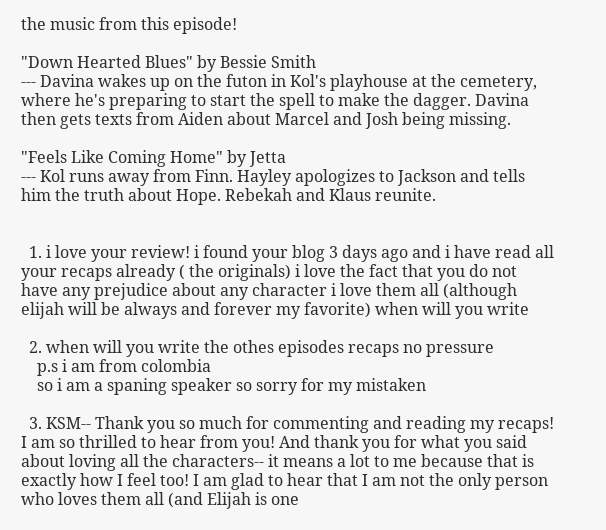the music from this episode!

"Down Hearted Blues" by Bessie Smith
--- Davina wakes up on the futon in Kol's playhouse at the cemetery, where he's preparing to start the spell to make the dagger. Davina then gets texts from Aiden about Marcel and Josh being missing.

"Feels Like Coming Home" by Jetta
--- Kol runs away from Finn. Hayley apologizes to Jackson and tells him the truth about Hope. Rebekah and Klaus reunite.


  1. i love your review! i found your blog 3 days ago and i have read all your recaps already ( the originals) i love the fact that you do not have any prejudice about any character i love them all (although elijah will be always and forever my favorite) when will you write

  2. when will you write the othes episodes recaps no pressure
    p.s i am from colombia
    so i am a spaning speaker so sorry for my mistaken

  3. KSM-- Thank you so much for commenting and reading my recaps! I am so thrilled to hear from you! And thank you for what you said about loving all the characters-- it means a lot to me because that is exactly how I feel too! I am glad to hear that I am not the only person who loves them all (and Elijah is one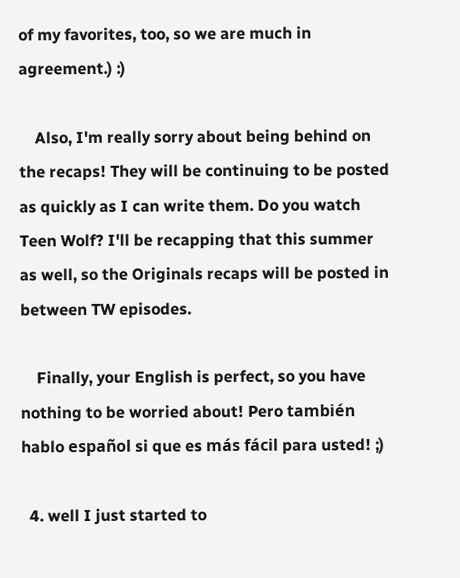of my favorites, too, so we are much in agreement.) :)

    Also, I'm really sorry about being behind on the recaps! They will be continuing to be posted as quickly as I can write them. Do you watch Teen Wolf? I'll be recapping that this summer as well, so the Originals recaps will be posted in between TW episodes.

    Finally, your English is perfect, so you have nothing to be worried about! Pero también hablo español si que es más fácil para usted! ;)

  4. well I just started to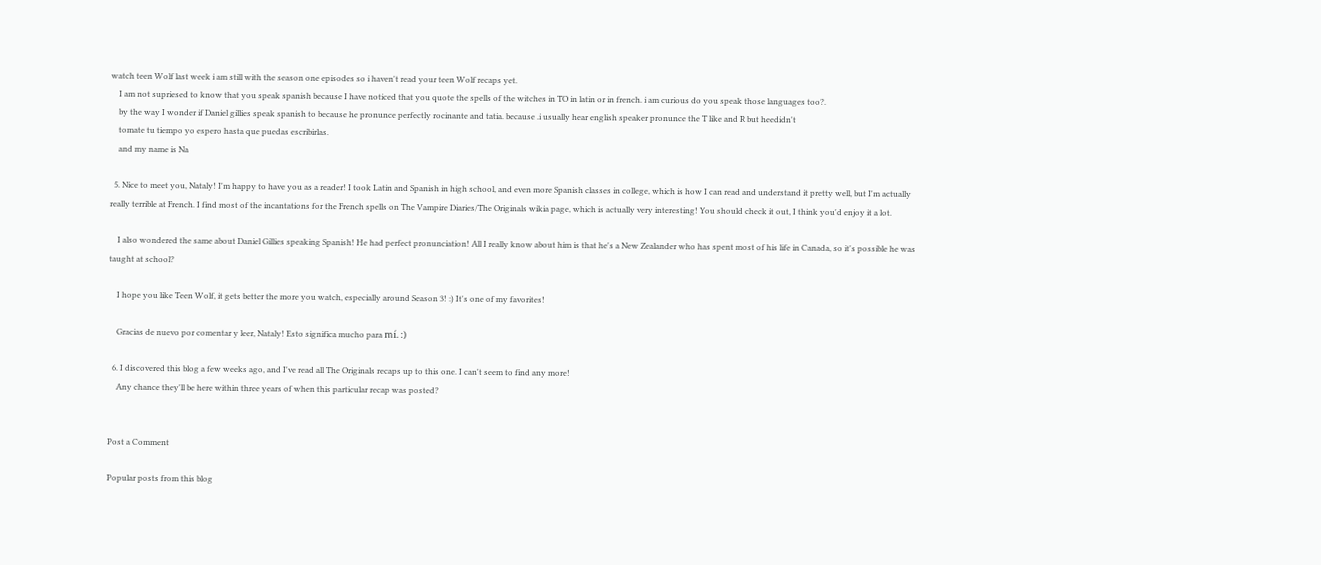watch teen Wolf last week i am still with the season one episodes so i haven't read your teen Wolf recaps yet.
    I am not supriesed to know that you speak spanish because I have noticed that you quote the spells of the witches in TO in latin or in french. i am curious do you speak those languages too?.
    by the way I wonder if Daniel gillies speak spanish to because he pronunce perfectly rocinante and tatia. because .i usually hear english speaker pronunce the T like and R but heedidn't
    tomate tu tiempo yo espero hasta que puedas escribirlas.
    and my name is Na

  5. Nice to meet you, Nataly! I'm happy to have you as a reader! I took Latin and Spanish in high school, and even more Spanish classes in college, which is how I can read and understand it pretty well, but I'm actually really terrible at French. I find most of the incantations for the French spells on The Vampire Diaries/The Originals wikia page, which is actually very interesting! You should check it out, I think you'd enjoy it a lot.

    I also wondered the same about Daniel Gillies speaking Spanish! He had perfect pronunciation! All I really know about him is that he's a New Zealander who has spent most of his life in Canada, so it's possible he was taught at school?

    I hope you like Teen Wolf, it gets better the more you watch, especially around Season 3! :) It's one of my favorites!

    Gracias de nuevo por comentar y leer, Nataly! Esto significa mucho para mí. :)

  6. I discovered this blog a few weeks ago, and I've read all The Originals recaps up to this one. I can't seem to find any more!
    Any chance they'll be here within three years of when this particular recap was posted?


Post a Comment

Popular posts from this blog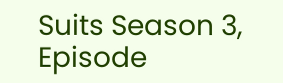Suits Season 3, Episode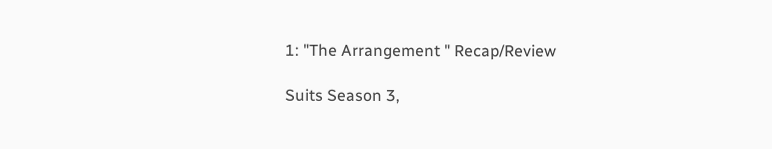1: "The Arrangement " Recap/Review

Suits Season 3,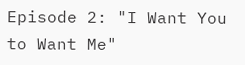Episode 2: "I Want You to Want Me"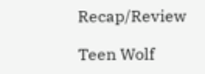Recap/Review

Teen Wolf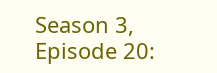Season 3, Episode 20: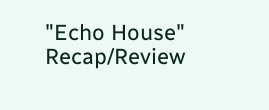"Echo House" Recap/Review